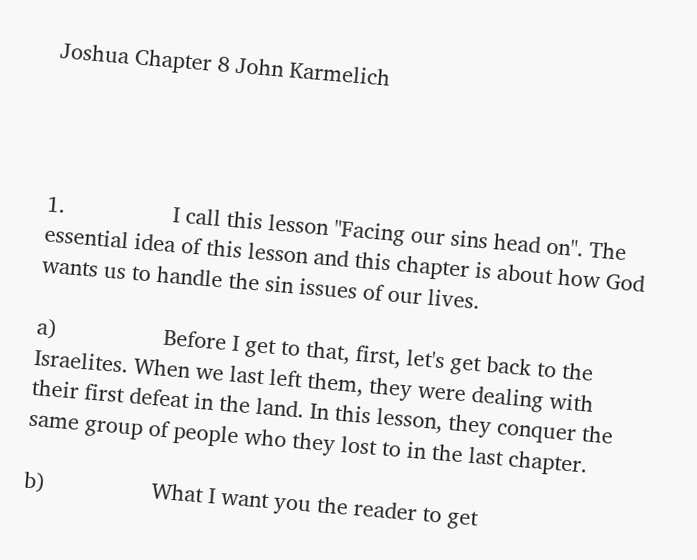Joshua Chapter 8 John Karmelich




1.                  I call this lesson "Facing our sins head on". The essential idea of this lesson and this chapter is about how God wants us to handle the sin issues of our lives.

a)                  Before I get to that, first, let's get back to the Israelites. When we last left them, they were dealing with their first defeat in the land. In this lesson, they conquer the same group of people who they lost to in the last chapter.

b)                  What I want you the reader to get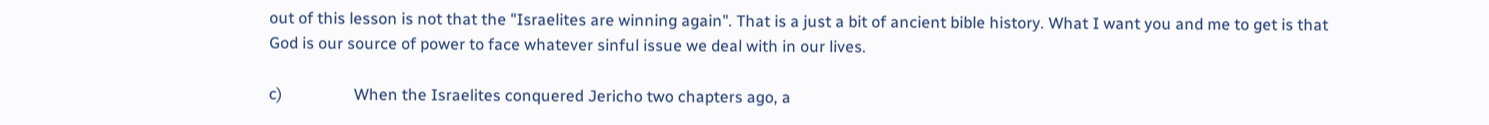out of this lesson is not that the "Israelites are winning again". That is a just a bit of ancient bible history. What I want you and me to get is that God is our source of power to face whatever sinful issue we deal with in our lives.

c)                  When the Israelites conquered Jericho two chapters ago, a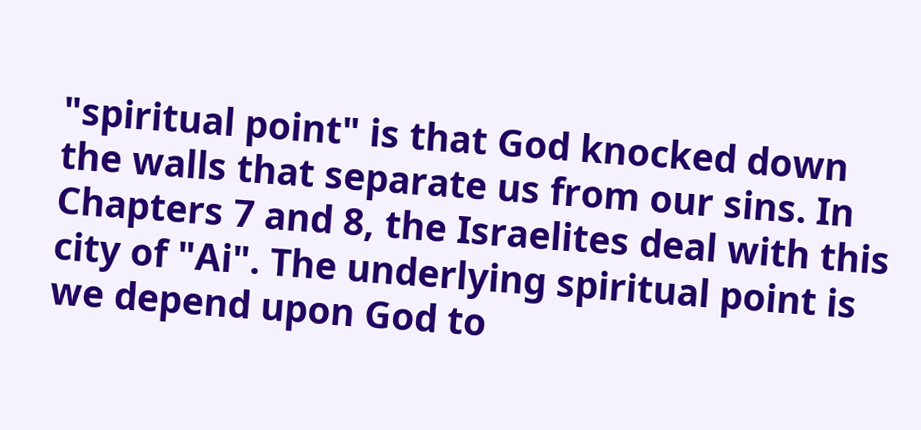"spiritual point" is that God knocked down the walls that separate us from our sins. In Chapters 7 and 8, the Israelites deal with this city of "Ai". The underlying spiritual point is we depend upon God to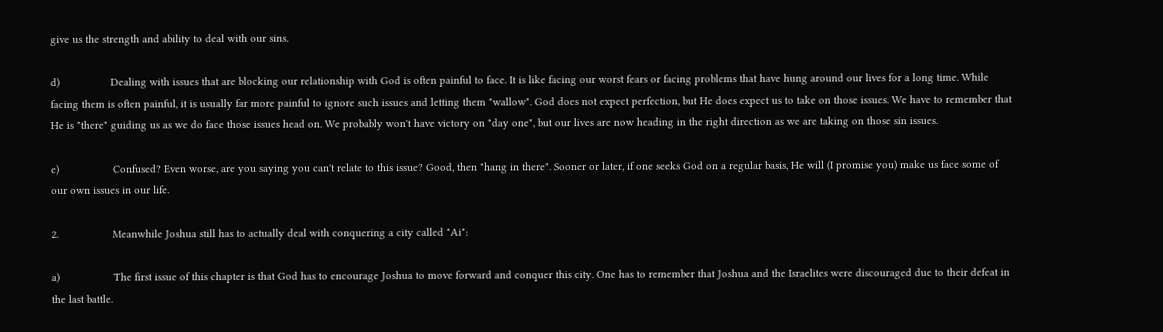give us the strength and ability to deal with our sins.

d)                 Dealing with issues that are blocking our relationship with God is often painful to face. It is like facing our worst fears or facing problems that have hung around our lives for a long time. While facing them is often painful, it is usually far more painful to ignore such issues and letting them "wallow". God does not expect perfection, but He does expect us to take on those issues. We have to remember that He is "there" guiding us as we do face those issues head on. We probably won't have victory on "day one", but our lives are now heading in the right direction as we are taking on those sin issues.

e)                  Confused? Even worse, are you saying you can't relate to this issue? Good, then "hang in there". Sooner or later, if one seeks God on a regular basis, He will (I promise you) make us face some of our own issues in our life.

2.                  Meanwhile Joshua still has to actually deal with conquering a city called "Ai":

a)                  The first issue of this chapter is that God has to encourage Joshua to move forward and conquer this city. One has to remember that Joshua and the Israelites were discouraged due to their defeat in the last battle.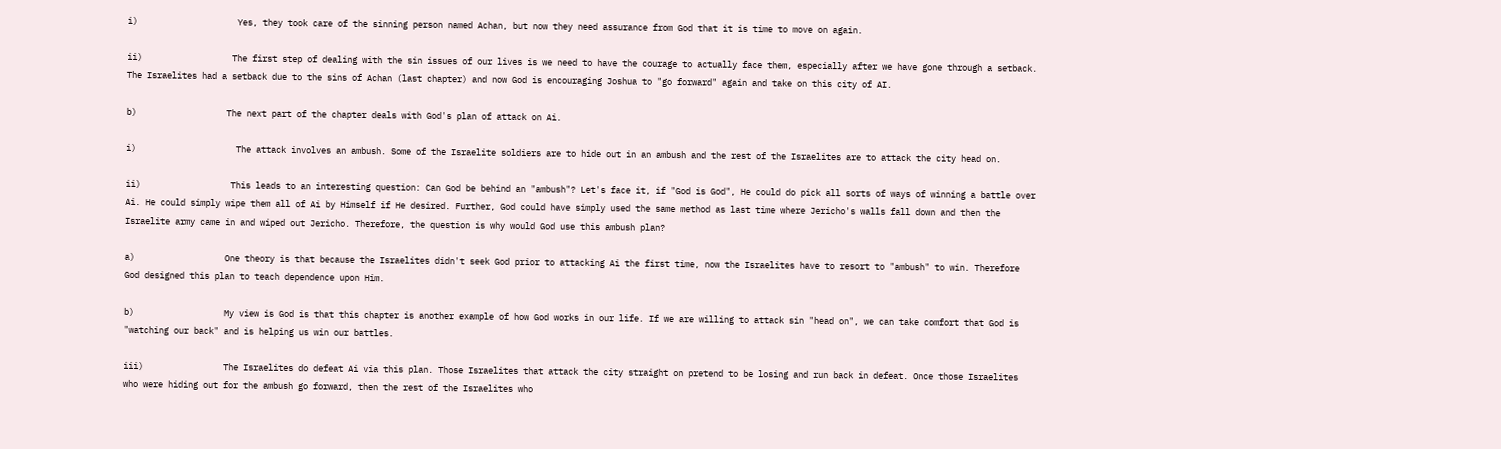i)                    Yes, they took care of the sinning person named Achan, but now they need assurance from God that it is time to move on again.

ii)                  The first step of dealing with the sin issues of our lives is we need to have the courage to actually face them, especially after we have gone through a setback. The Israelites had a setback due to the sins of Achan (last chapter) and now God is encouraging Joshua to "go forward" again and take on this city of AI.

b)                  The next part of the chapter deals with God's plan of attack on Ai.

i)                    The attack involves an ambush. Some of the Israelite soldiers are to hide out in an ambush and the rest of the Israelites are to attack the city head on.

ii)                  This leads to an interesting question: Can God be behind an "ambush"? Let's face it, if "God is God", He could do pick all sorts of ways of winning a battle over Ai. He could simply wipe them all of Ai by Himself if He desired. Further, God could have simply used the same method as last time where Jericho's walls fall down and then the Israelite army came in and wiped out Jericho. Therefore, the question is why would God use this ambush plan?

a)                  One theory is that because the Israelites didn't seek God prior to attacking Ai the first time, now the Israelites have to resort to "ambush" to win. Therefore God designed this plan to teach dependence upon Him.

b)                  My view is God is that this chapter is another example of how God works in our life. If we are willing to attack sin "head on", we can take comfort that God is "watching our back" and is helping us win our battles.

iii)                The Israelites do defeat Ai via this plan. Those Israelites that attack the city straight on pretend to be losing and run back in defeat. Once those Israelites who were hiding out for the ambush go forward, then the rest of the Israelites who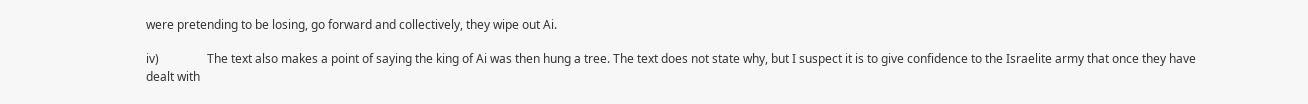were pretending to be losing, go forward and collectively, they wipe out Ai.

iv)                The text also makes a point of saying the king of Ai was then hung a tree. The text does not state why, but I suspect it is to give confidence to the Israelite army that once they have dealt with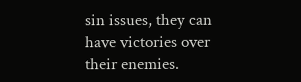sin issues, they can have victories over their enemies.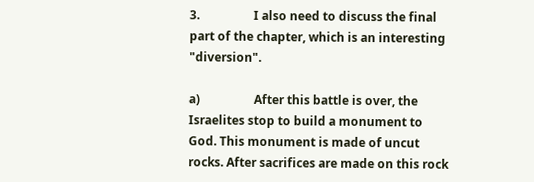3.                  I also need to discuss the final part of the chapter, which is an interesting "diversion".

a)                  After this battle is over, the Israelites stop to build a monument to God. This monument is made of uncut rocks. After sacrifices are made on this rock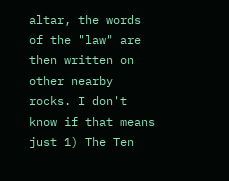altar, the words of the "law" are then written on other nearby rocks. I don't know if that means just 1) The Ten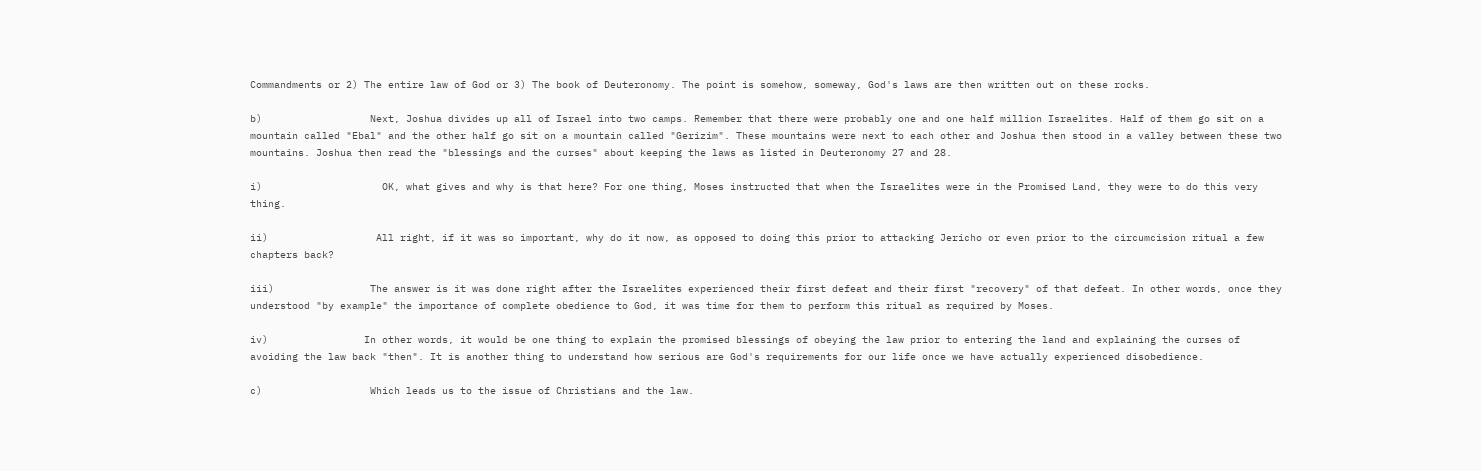Commandments or 2) The entire law of God or 3) The book of Deuteronomy. The point is somehow, someway, God's laws are then written out on these rocks.

b)                  Next, Joshua divides up all of Israel into two camps. Remember that there were probably one and one half million Israelites. Half of them go sit on a mountain called "Ebal" and the other half go sit on a mountain called "Gerizim". These mountains were next to each other and Joshua then stood in a valley between these two mountains. Joshua then read the "blessings and the curses" about keeping the laws as listed in Deuteronomy 27 and 28.

i)                    OK, what gives and why is that here? For one thing, Moses instructed that when the Israelites were in the Promised Land, they were to do this very thing.

ii)                  All right, if it was so important, why do it now, as opposed to doing this prior to attacking Jericho or even prior to the circumcision ritual a few chapters back?

iii)                The answer is it was done right after the Israelites experienced their first defeat and their first "recovery" of that defeat. In other words, once they understood "by example" the importance of complete obedience to God, it was time for them to perform this ritual as required by Moses.

iv)                In other words, it would be one thing to explain the promised blessings of obeying the law prior to entering the land and explaining the curses of avoiding the law back "then". It is another thing to understand how serious are God's requirements for our life once we have actually experienced disobedience.

c)                  Which leads us to the issue of Christians and the law.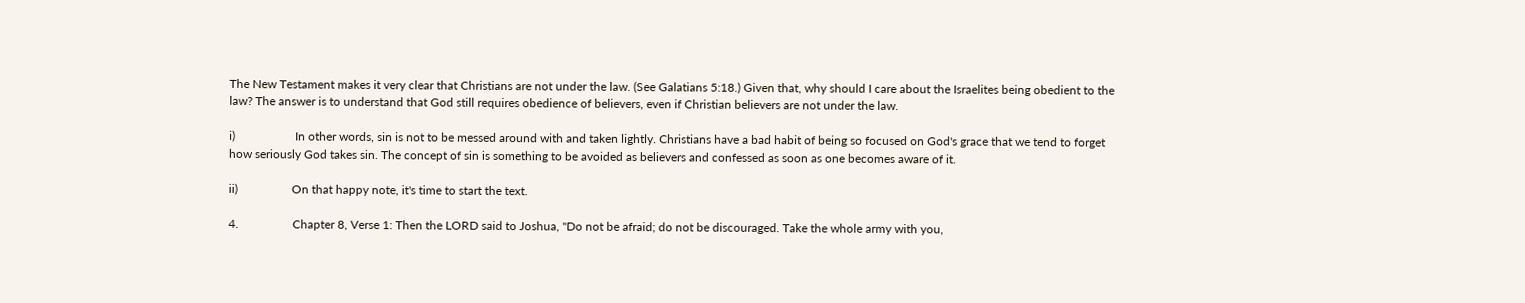The New Testament makes it very clear that Christians are not under the law. (See Galatians 5:18.) Given that, why should I care about the Israelites being obedient to the law? The answer is to understand that God still requires obedience of believers, even if Christian believers are not under the law.

i)                    In other words, sin is not to be messed around with and taken lightly. Christians have a bad habit of being so focused on God's grace that we tend to forget how seriously God takes sin. The concept of sin is something to be avoided as believers and confessed as soon as one becomes aware of it.

ii)                  On that happy note, it's time to start the text.

4.                  Chapter 8, Verse 1: Then the LORD said to Joshua, "Do not be afraid; do not be discouraged. Take the whole army with you,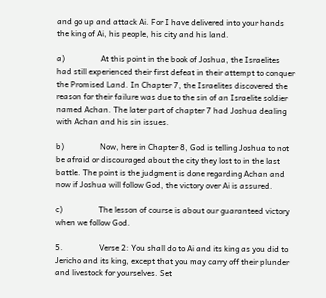and go up and attack Ai. For I have delivered into your hands the king of Ai, his people, his city and his land.

a)                  At this point in the book of Joshua, the Israelites had still experienced their first defeat in their attempt to conquer the Promised Land. In Chapter 7, the Israelites discovered the reason for their failure was due to the sin of an Israelite soldier named Achan. The later part of chapter 7 had Joshua dealing with Achan and his sin issues.

b)                  Now, here in Chapter 8, God is telling Joshua to not be afraid or discouraged about the city they lost to in the last battle. The point is the judgment is done regarding Achan and now if Joshua will follow God, the victory over Ai is assured.

c)                  The lesson of course is about our guaranteed victory when we follow God.

5.                  Verse 2: You shall do to Ai and its king as you did to Jericho and its king, except that you may carry off their plunder and livestock for yourselves. Set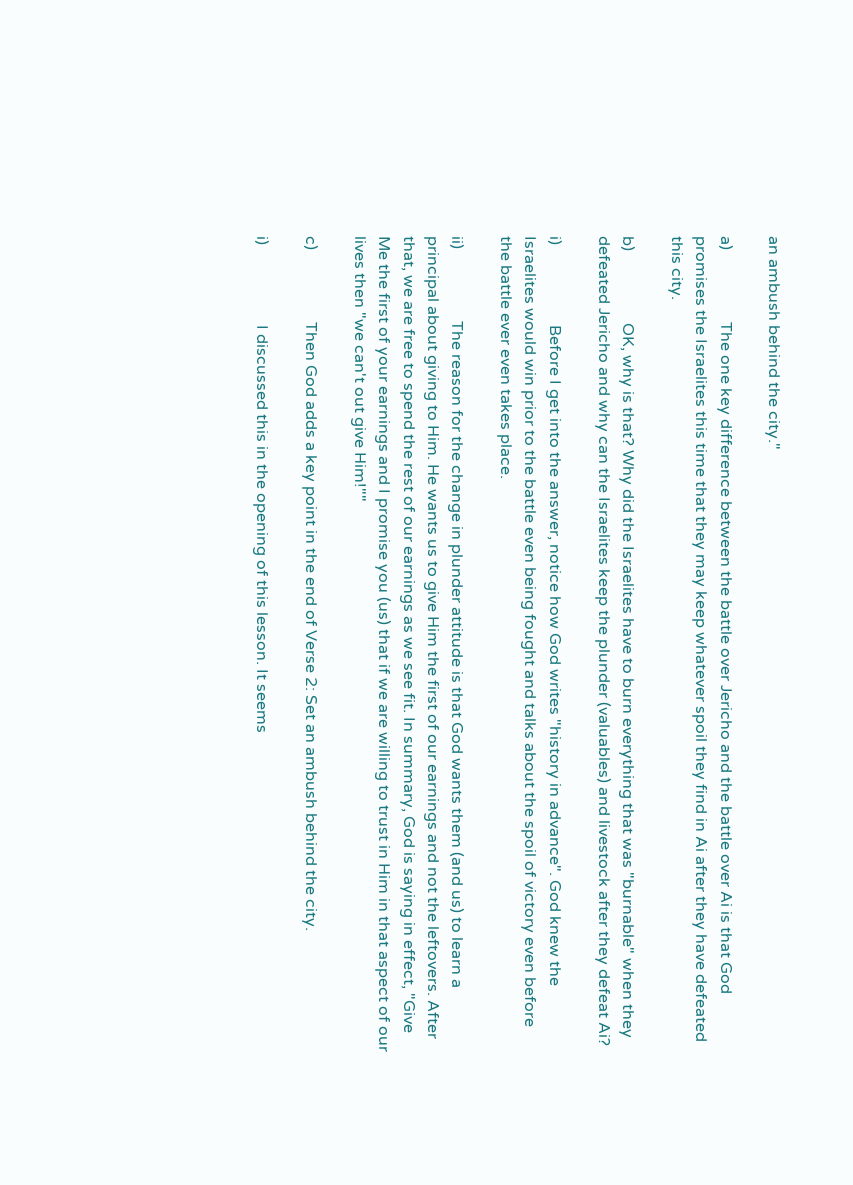an ambush behind the city."

a)                  The one key difference between the battle over Jericho and the battle over Ai is that God promises the Israelites this time that they may keep whatever spoil they find in Ai after they have defeated this city.

b)                  OK, why is that? Why did the Israelites have to burn everything that was "burnable" when they defeated Jericho and why can the Israelites keep the plunder (valuables) and livestock after they defeat Ai?

i)                    Before I get into the answer, notice how God writes "history in advance". God knew the Israelites would win prior to the battle even being fought and talks about the spoil of victory even before the battle ever even takes place.

ii)                  The reason for the change in plunder attitude is that God wants them (and us) to learn a principal about giving to Him. He wants us to give Him the first of our earnings and not the leftovers. After that, we are free to spend the rest of our earnings as we see fit. In summary, God is saying in effect, "Give Me the first of your earnings and I promise you (us) that if we are willing to trust in Him in that aspect of our lives then "we can't out give Him!""

c)                  Then God adds a key point in the end of Verse 2: Set an ambush behind the city.

i)                    I discussed this in the opening of this lesson. It seems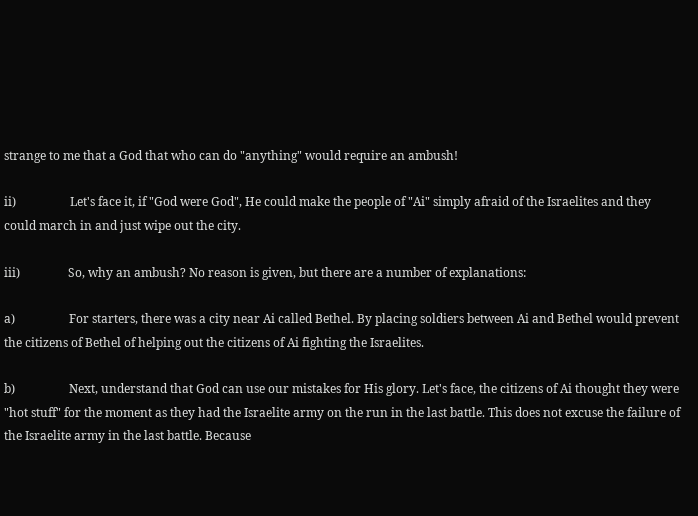strange to me that a God that who can do "anything" would require an ambush!

ii)                  Let's face it, if "God were God", He could make the people of "Ai" simply afraid of the Israelites and they could march in and just wipe out the city.

iii)                So, why an ambush? No reason is given, but there are a number of explanations:

a)                  For starters, there was a city near Ai called Bethel. By placing soldiers between Ai and Bethel would prevent the citizens of Bethel of helping out the citizens of Ai fighting the Israelites.

b)                  Next, understand that God can use our mistakes for His glory. Let's face, the citizens of Ai thought they were "hot stuff" for the moment as they had the Israelite army on the run in the last battle. This does not excuse the failure of the Israelite army in the last battle. Because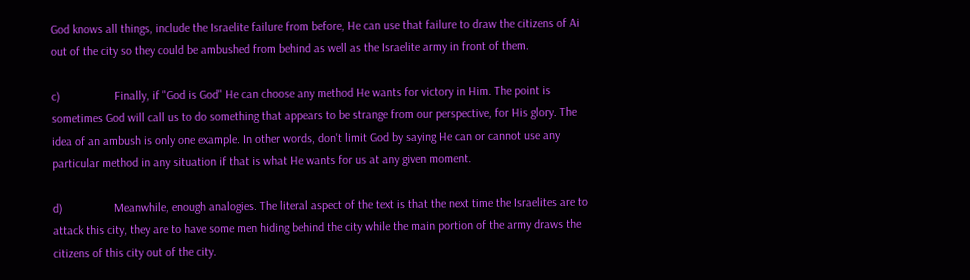God knows all things, include the Israelite failure from before, He can use that failure to draw the citizens of Ai out of the city so they could be ambushed from behind as well as the Israelite army in front of them.

c)                  Finally, if "God is God" He can choose any method He wants for victory in Him. The point is sometimes God will call us to do something that appears to be strange from our perspective, for His glory. The idea of an ambush is only one example. In other words, don't limit God by saying He can or cannot use any particular method in any situation if that is what He wants for us at any given moment.

d)                 Meanwhile, enough analogies. The literal aspect of the text is that the next time the Israelites are to attack this city, they are to have some men hiding behind the city while the main portion of the army draws the citizens of this city out of the city.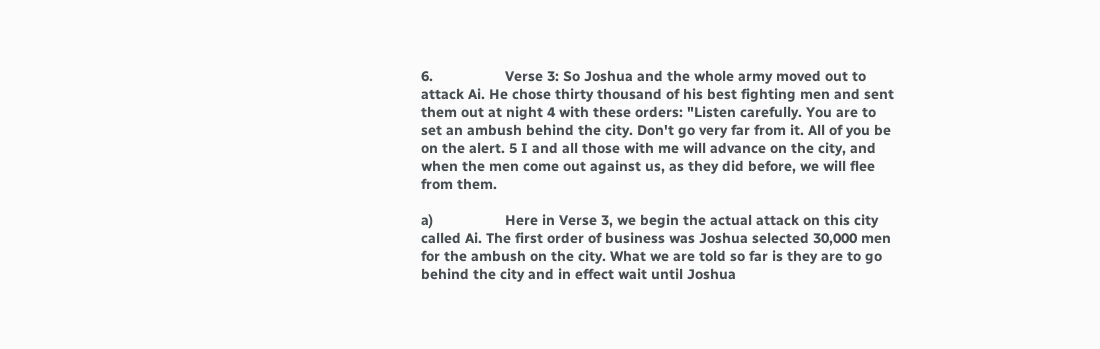6.                  Verse 3: So Joshua and the whole army moved out to attack Ai. He chose thirty thousand of his best fighting men and sent them out at night 4 with these orders: "Listen carefully. You are to set an ambush behind the city. Don't go very far from it. All of you be on the alert. 5 I and all those with me will advance on the city, and when the men come out against us, as they did before, we will flee from them.

a)                  Here in Verse 3, we begin the actual attack on this city called Ai. The first order of business was Joshua selected 30,000 men for the ambush on the city. What we are told so far is they are to go behind the city and in effect wait until Joshua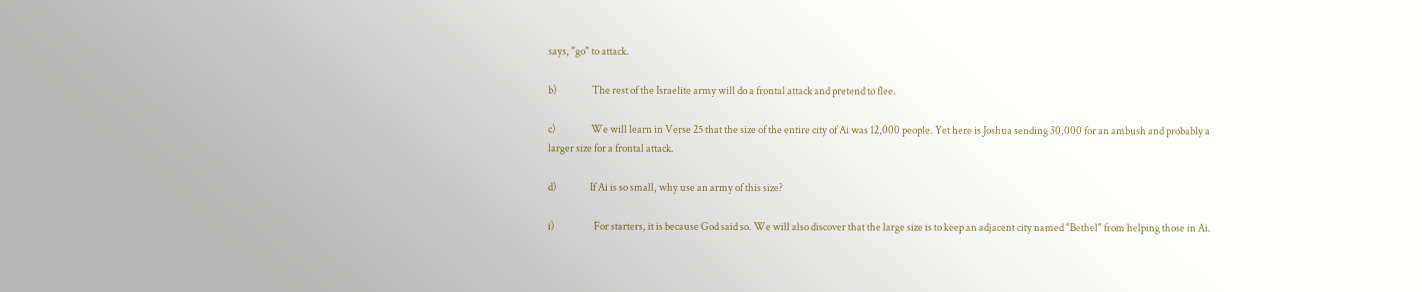says, "go" to attack.

b)                  The rest of the Israelite army will do a frontal attack and pretend to flee.

c)                  We will learn in Verse 25 that the size of the entire city of Ai was 12,000 people. Yet here is Joshua sending 30,000 for an ambush and probably a larger size for a frontal attack.

d)                 If Ai is so small, why use an army of this size?

i)                    For starters, it is because God said so. We will also discover that the large size is to keep an adjacent city named "Bethel" from helping those in Ai.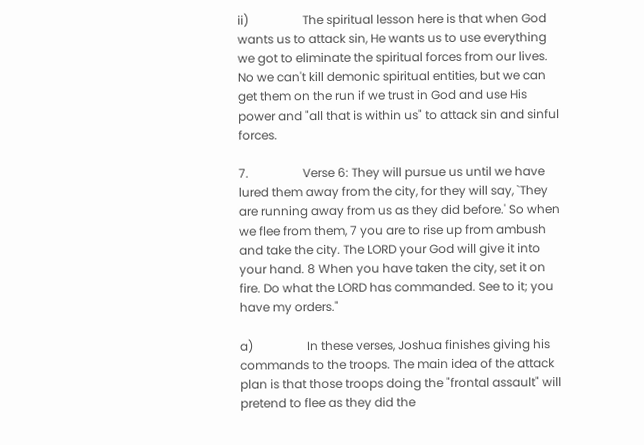ii)                  The spiritual lesson here is that when God wants us to attack sin, He wants us to use everything we got to eliminate the spiritual forces from our lives. No we can't kill demonic spiritual entities, but we can get them on the run if we trust in God and use His power and "all that is within us" to attack sin and sinful forces.

7.                  Verse 6: They will pursue us until we have lured them away from the city, for they will say, `They are running away from us as they did before.' So when we flee from them, 7 you are to rise up from ambush and take the city. The LORD your God will give it into your hand. 8 When you have taken the city, set it on fire. Do what the LORD has commanded. See to it; you have my orders."

a)                  In these verses, Joshua finishes giving his commands to the troops. The main idea of the attack plan is that those troops doing the "frontal assault" will pretend to flee as they did the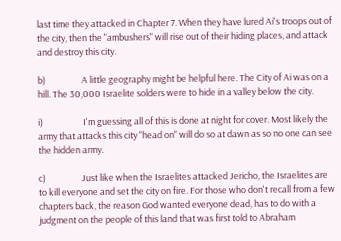last time they attacked in Chapter 7. When they have lured Ai's troops out of the city, then the "ambushers" will rise out of their hiding places, and attack and destroy this city.

b)                  A little geography might be helpful here. The City of Ai was on a hill. The 30,000 Israelite solders were to hide in a valley below the city.

i)                    I'm guessing all of this is done at night for cover. Most likely the army that attacks this city "head on" will do so at dawn as so no one can see the hidden army.

c)                  Just like when the Israelites attacked Jericho, the Israelites are to kill everyone and set the city on fire. For those who don't recall from a few chapters back, the reason God wanted everyone dead, has to do with a judgment on the people of this land that was first told to Abraham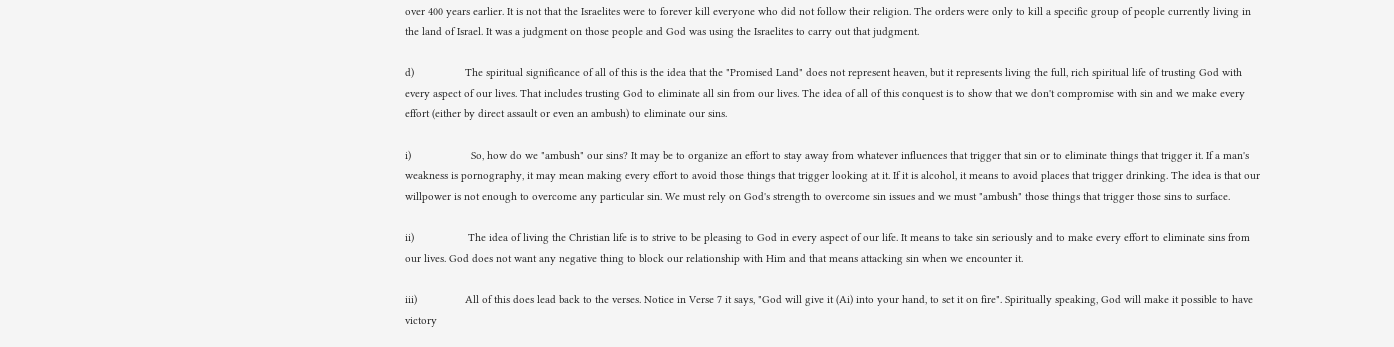over 400 years earlier. It is not that the Israelites were to forever kill everyone who did not follow their religion. The orders were only to kill a specific group of people currently living in the land of Israel. It was a judgment on those people and God was using the Israelites to carry out that judgment.

d)                 The spiritual significance of all of this is the idea that the "Promised Land" does not represent heaven, but it represents living the full, rich spiritual life of trusting God with every aspect of our lives. That includes trusting God to eliminate all sin from our lives. The idea of all of this conquest is to show that we don't compromise with sin and we make every effort (either by direct assault or even an ambush) to eliminate our sins.

i)                    So, how do we "ambush" our sins? It may be to organize an effort to stay away from whatever influences that trigger that sin or to eliminate things that trigger it. If a man's weakness is pornography, it may mean making every effort to avoid those things that trigger looking at it. If it is alcohol, it means to avoid places that trigger drinking. The idea is that our willpower is not enough to overcome any particular sin. We must rely on God's strength to overcome sin issues and we must "ambush" those things that trigger those sins to surface.

ii)                  The idea of living the Christian life is to strive to be pleasing to God in every aspect of our life. It means to take sin seriously and to make every effort to eliminate sins from our lives. God does not want any negative thing to block our relationship with Him and that means attacking sin when we encounter it.

iii)                All of this does lead back to the verses. Notice in Verse 7 it says, "God will give it (Ai) into your hand, to set it on fire". Spiritually speaking, God will make it possible to have victory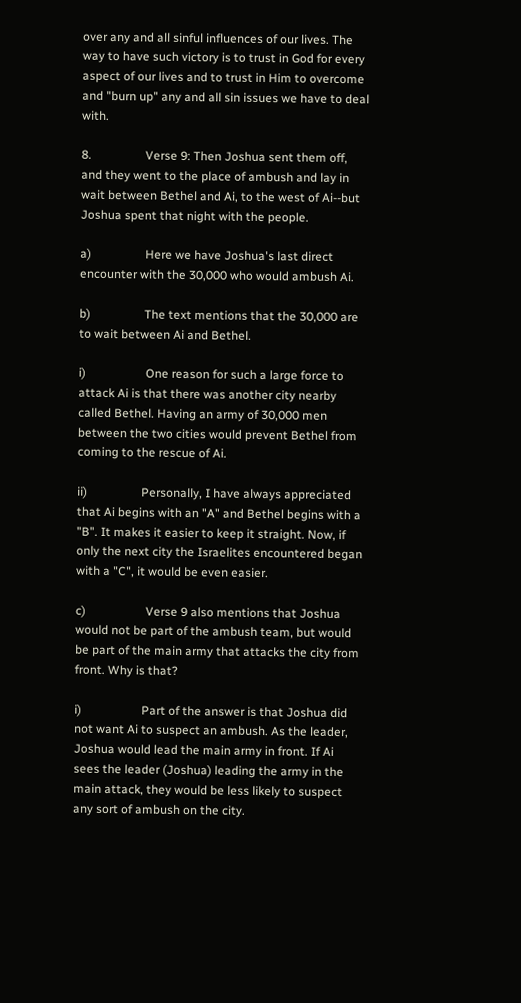over any and all sinful influences of our lives. The way to have such victory is to trust in God for every aspect of our lives and to trust in Him to overcome and "burn up" any and all sin issues we have to deal with.

8.                  Verse 9: Then Joshua sent them off, and they went to the place of ambush and lay in wait between Bethel and Ai, to the west of Ai--but Joshua spent that night with the people.

a)                  Here we have Joshua's last direct encounter with the 30,000 who would ambush Ai.

b)                  The text mentions that the 30,000 are to wait between Ai and Bethel.

i)                    One reason for such a large force to attack Ai is that there was another city nearby called Bethel. Having an army of 30,000 men between the two cities would prevent Bethel from coming to the rescue of Ai.

ii)                  Personally, I have always appreciated that Ai begins with an "A" and Bethel begins with a "B". It makes it easier to keep it straight. Now, if only the next city the Israelites encountered began with a "C", it would be even easier.

c)                    Verse 9 also mentions that Joshua would not be part of the ambush team, but would be part of the main army that attacks the city from front. Why is that?

i)                    Part of the answer is that Joshua did not want Ai to suspect an ambush. As the leader, Joshua would lead the main army in front. If Ai sees the leader (Joshua) leading the army in the main attack, they would be less likely to suspect any sort of ambush on the city.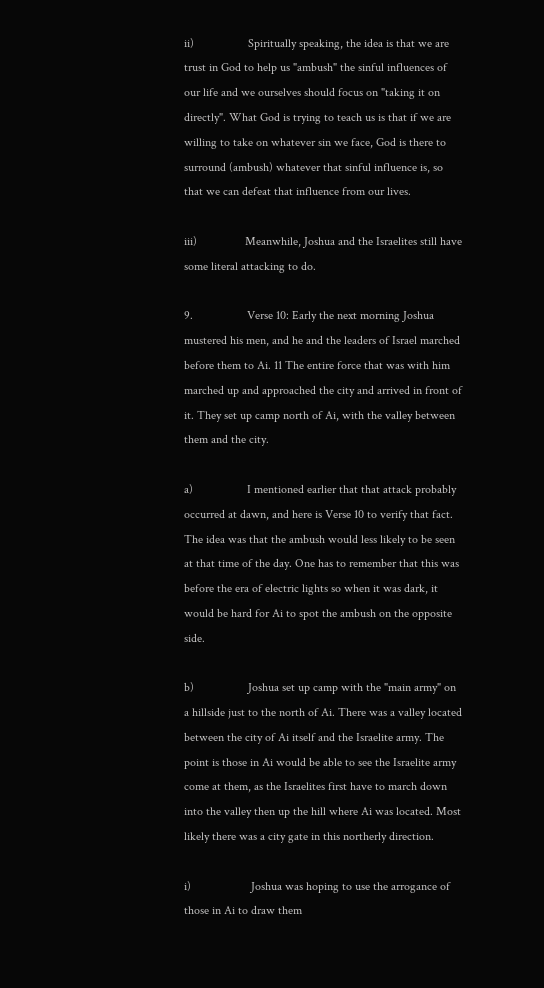ii)                  Spiritually speaking, the idea is that we are trust in God to help us "ambush" the sinful influences of our life and we ourselves should focus on "taking it on directly". What God is trying to teach us is that if we are willing to take on whatever sin we face, God is there to surround (ambush) whatever that sinful influence is, so that we can defeat that influence from our lives.

iii)                Meanwhile, Joshua and the Israelites still have some literal attacking to do.

9.                  Verse 10: Early the next morning Joshua mustered his men, and he and the leaders of Israel marched before them to Ai. 11 The entire force that was with him marched up and approached the city and arrived in front of it. They set up camp north of Ai, with the valley between them and the city.

a)                  I mentioned earlier that that attack probably occurred at dawn, and here is Verse 10 to verify that fact. The idea was that the ambush would less likely to be seen at that time of the day. One has to remember that this was before the era of electric lights so when it was dark, it would be hard for Ai to spot the ambush on the opposite side.

b)                  Joshua set up camp with the "main army" on a hillside just to the north of Ai. There was a valley located between the city of Ai itself and the Israelite army. The point is those in Ai would be able to see the Israelite army come at them, as the Israelites first have to march down into the valley then up the hill where Ai was located. Most likely there was a city gate in this northerly direction.

i)                    Joshua was hoping to use the arrogance of those in Ai to draw them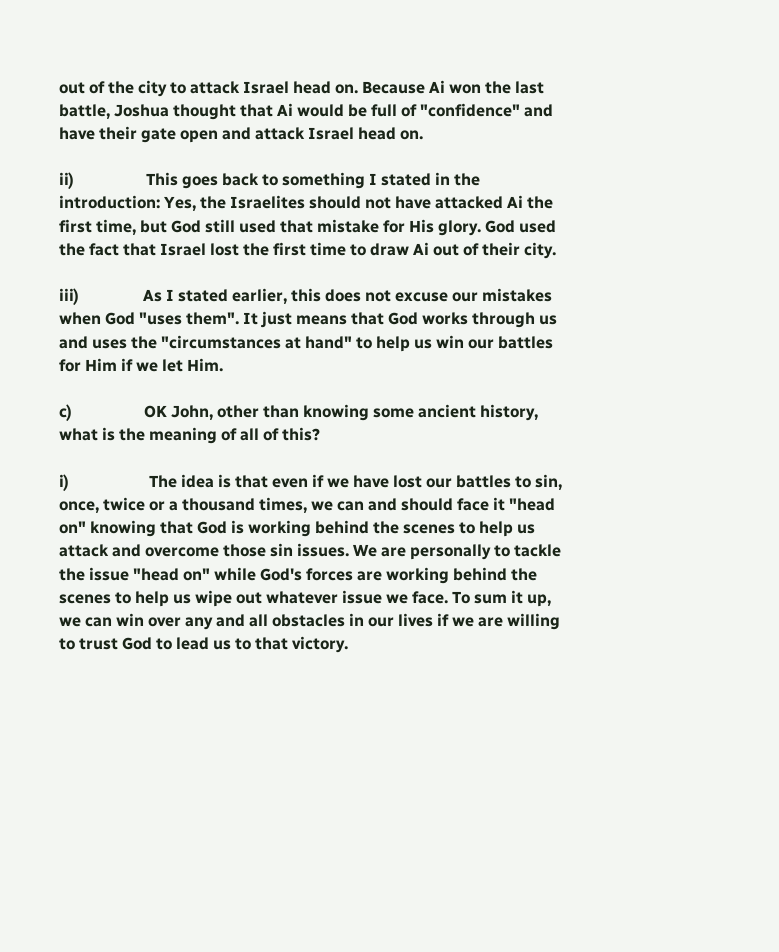out of the city to attack Israel head on. Because Ai won the last battle, Joshua thought that Ai would be full of "confidence" and have their gate open and attack Israel head on.

ii)                  This goes back to something I stated in the introduction: Yes, the Israelites should not have attacked Ai the first time, but God still used that mistake for His glory. God used the fact that Israel lost the first time to draw Ai out of their city.

iii)                As I stated earlier, this does not excuse our mistakes when God "uses them". It just means that God works through us and uses the "circumstances at hand" to help us win our battles for Him if we let Him.

c)                  OK John, other than knowing some ancient history, what is the meaning of all of this?

i)                    The idea is that even if we have lost our battles to sin, once, twice or a thousand times, we can and should face it "head on" knowing that God is working behind the scenes to help us attack and overcome those sin issues. We are personally to tackle the issue "head on" while God's forces are working behind the scenes to help us wipe out whatever issue we face. To sum it up, we can win over any and all obstacles in our lives if we are willing to trust God to lead us to that victory.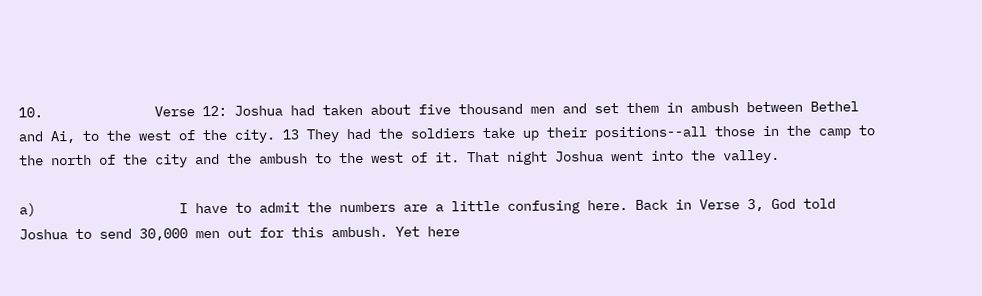10.              Verse 12: Joshua had taken about five thousand men and set them in ambush between Bethel and Ai, to the west of the city. 13 They had the soldiers take up their positions--all those in the camp to the north of the city and the ambush to the west of it. That night Joshua went into the valley.

a)                  I have to admit the numbers are a little confusing here. Back in Verse 3, God told Joshua to send 30,000 men out for this ambush. Yet here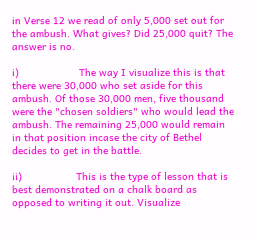in Verse 12 we read of only 5,000 set out for the ambush. What gives? Did 25,000 quit? The answer is no.

i)                    The way I visualize this is that there were 30,000 who set aside for this ambush. Of those 30,000 men, five thousand were the "chosen soldiers" who would lead the ambush. The remaining 25,000 would remain in that position incase the city of Bethel decides to get in the battle.

ii)                  This is the type of lesson that is best demonstrated on a chalk board as opposed to writing it out. Visualize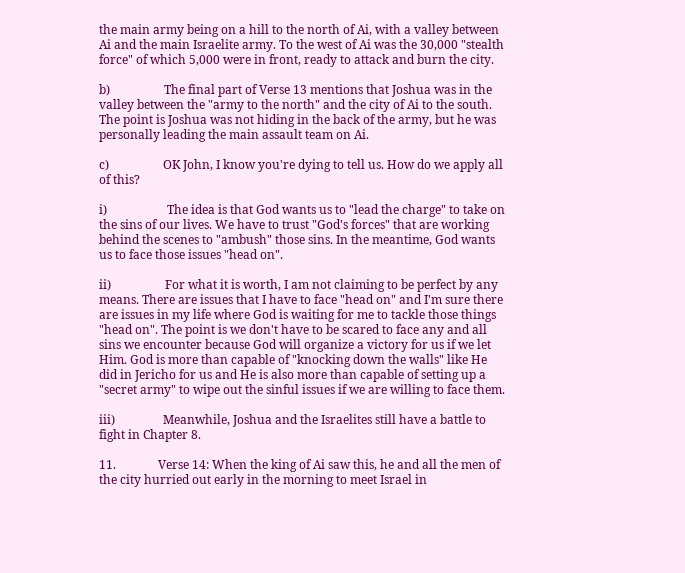the main army being on a hill to the north of Ai, with a valley between Ai and the main Israelite army. To the west of Ai was the 30,000 "stealth force" of which 5,000 were in front, ready to attack and burn the city.

b)                  The final part of Verse 13 mentions that Joshua was in the valley between the "army to the north" and the city of Ai to the south. The point is Joshua was not hiding in the back of the army, but he was personally leading the main assault team on Ai.

c)                  OK John, I know you're dying to tell us. How do we apply all of this?

i)                    The idea is that God wants us to "lead the charge" to take on the sins of our lives. We have to trust "God's forces" that are working behind the scenes to "ambush" those sins. In the meantime, God wants us to face those issues "head on".

ii)                  For what it is worth, I am not claiming to be perfect by any means. There are issues that I have to face "head on" and I'm sure there are issues in my life where God is waiting for me to tackle those things "head on". The point is we don't have to be scared to face any and all sins we encounter because God will organize a victory for us if we let Him. God is more than capable of "knocking down the walls" like He did in Jericho for us and He is also more than capable of setting up a "secret army" to wipe out the sinful issues if we are willing to face them.

iii)                Meanwhile, Joshua and the Israelites still have a battle to fight in Chapter 8.

11.              Verse 14: When the king of Ai saw this, he and all the men of the city hurried out early in the morning to meet Israel in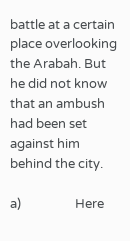battle at a certain place overlooking the Arabah. But he did not know that an ambush had been set against him behind the city.

a)                  Here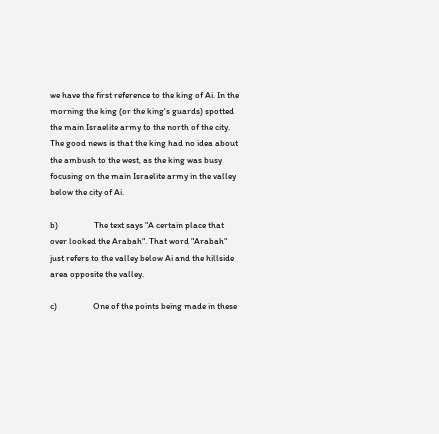we have the first reference to the king of Ai. In the morning the king (or the king's guards) spotted the main Israelite army to the north of the city. The good news is that the king had no idea about the ambush to the west, as the king was busy focusing on the main Israelite army in the valley below the city of Ai.

b)                  The text says "A certain place that over looked the Arabah". That word "Arabah" just refers to the valley below Ai and the hillside area opposite the valley.

c)                  One of the points being made in these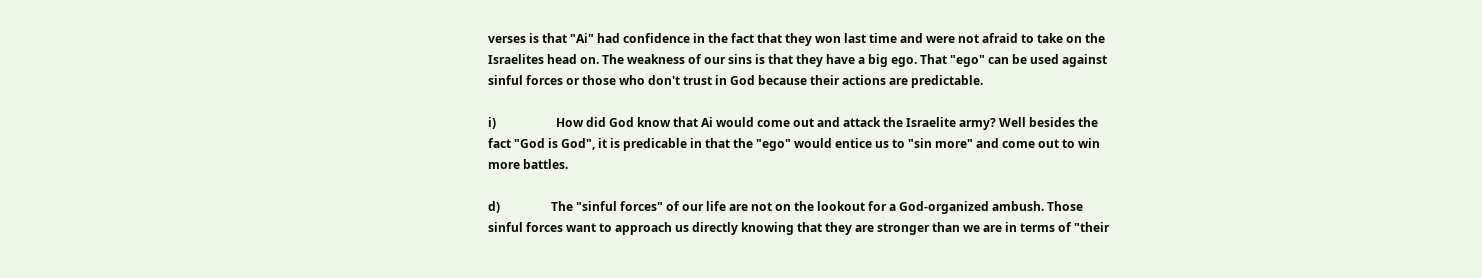verses is that "Ai" had confidence in the fact that they won last time and were not afraid to take on the Israelites head on. The weakness of our sins is that they have a big ego. That "ego" can be used against sinful forces or those who don't trust in God because their actions are predictable.

i)                    How did God know that Ai would come out and attack the Israelite army? Well besides the fact "God is God", it is predicable in that the "ego" would entice us to "sin more" and come out to win more battles.

d)                 The "sinful forces" of our life are not on the lookout for a God-organized ambush. Those sinful forces want to approach us directly knowing that they are stronger than we are in terms of "their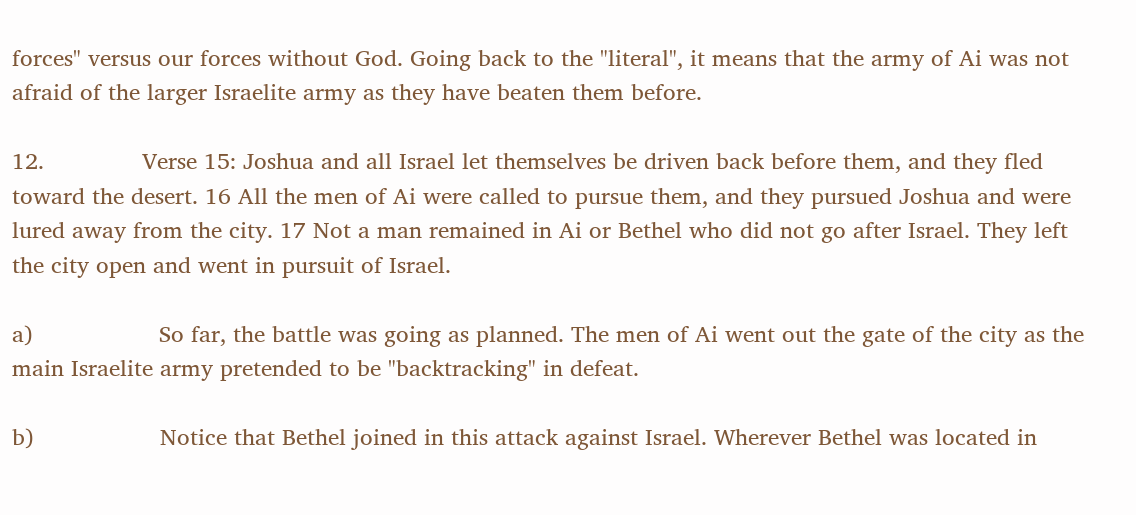forces" versus our forces without God. Going back to the "literal", it means that the army of Ai was not afraid of the larger Israelite army as they have beaten them before.

12.              Verse 15: Joshua and all Israel let themselves be driven back before them, and they fled toward the desert. 16 All the men of Ai were called to pursue them, and they pursued Joshua and were lured away from the city. 17 Not a man remained in Ai or Bethel who did not go after Israel. They left the city open and went in pursuit of Israel.

a)                  So far, the battle was going as planned. The men of Ai went out the gate of the city as the main Israelite army pretended to be "backtracking" in defeat.

b)                  Notice that Bethel joined in this attack against Israel. Wherever Bethel was located in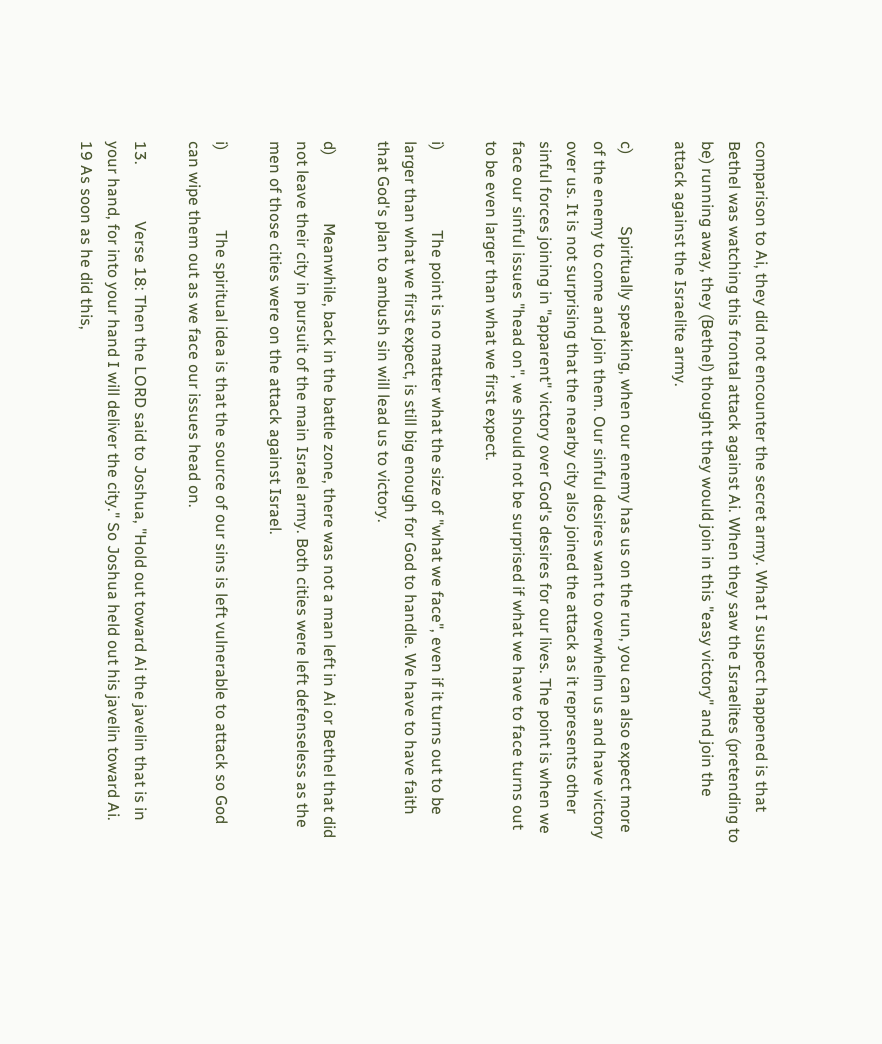comparison to Ai, they did not encounter the secret army. What I suspect happened is that Bethel was watching this frontal attack against Ai. When they saw the Israelites (pretending to be) running away, they (Bethel) thought they would join in this "easy victory" and join the attack against the Israelite army.

c)                  Spiritually speaking, when our enemy has us on the run, you can also expect more of the enemy to come and join them. Our sinful desires want to overwhelm us and have victory over us. It is not surprising that the nearby city also joined the attack as it represents other sinful forces joining in "apparent" victory over God's desires for our lives. The point is when we face our sinful issues "head on", we should not be surprised if what we have to face turns out to be even larger than what we first expect.

i)                    The point is no matter what the size of "what we face", even if it turns out to be larger than what we first expect, is still big enough for God to handle. We have to have faith that God's plan to ambush sin will lead us to victory.

d)                 Meanwhile, back in the battle zone, there was not a man left in Ai or Bethel that did not leave their city in pursuit of the main Israel army. Both cities were left defenseless as the men of those cities were on the attack against Israel.

i)                    The spiritual idea is that the source of our sins is left vulnerable to attack so God can wipe them out as we face our issues head on.

13.              Verse 18: Then the LORD said to Joshua, "Hold out toward Ai the javelin that is in your hand, for into your hand I will deliver the city." So Joshua held out his javelin toward Ai. 19 As soon as he did this,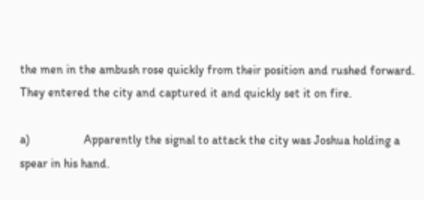the men in the ambush rose quickly from their position and rushed forward. They entered the city and captured it and quickly set it on fire.

a)                  Apparently the signal to attack the city was Joshua holding a spear in his hand.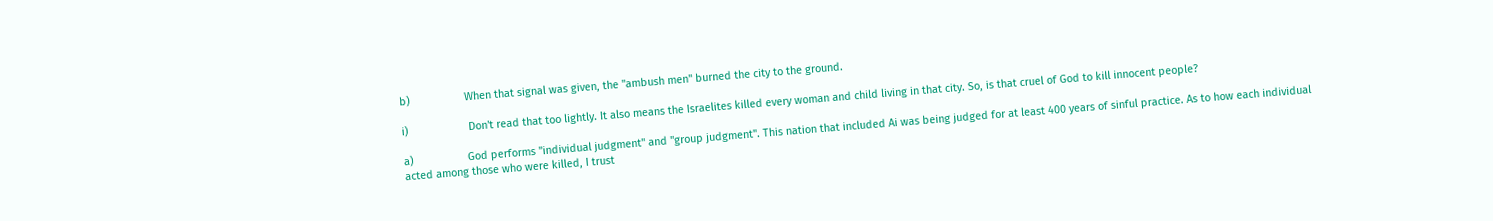b)                  When that signal was given, the "ambush men" burned the city to the ground.

i)                    Don't read that too lightly. It also means the Israelites killed every woman and child living in that city. So, is that cruel of God to kill innocent people?

a)                  God performs "individual judgment" and "group judgment". This nation that included Ai was being judged for at least 400 years of sinful practice. As to how each individual acted among those who were killed, I trust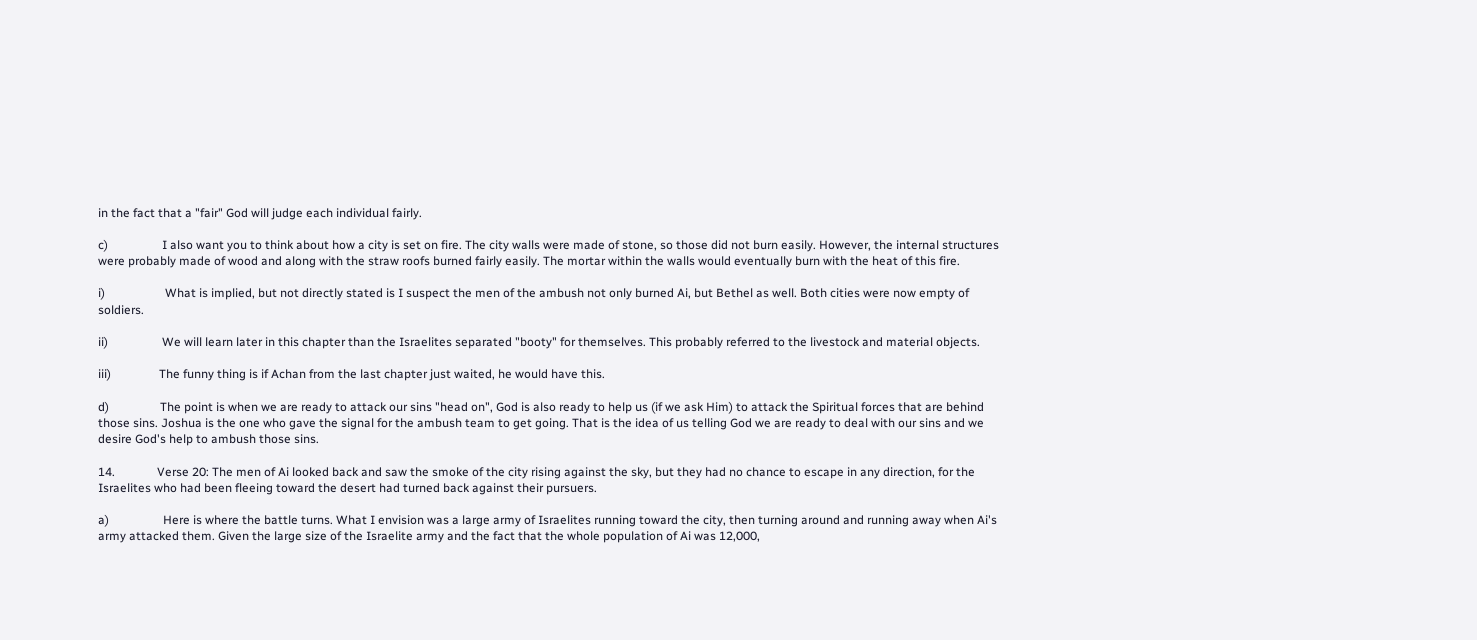in the fact that a "fair" God will judge each individual fairly.

c)                  I also want you to think about how a city is set on fire. The city walls were made of stone, so those did not burn easily. However, the internal structures were probably made of wood and along with the straw roofs burned fairly easily. The mortar within the walls would eventually burn with the heat of this fire.

i)                    What is implied, but not directly stated is I suspect the men of the ambush not only burned Ai, but Bethel as well. Both cities were now empty of soldiers.

ii)                  We will learn later in this chapter than the Israelites separated "booty" for themselves. This probably referred to the livestock and material objects.

iii)                The funny thing is if Achan from the last chapter just waited, he would have this.

d)                 The point is when we are ready to attack our sins "head on", God is also ready to help us (if we ask Him) to attack the Spiritual forces that are behind those sins. Joshua is the one who gave the signal for the ambush team to get going. That is the idea of us telling God we are ready to deal with our sins and we desire God's help to ambush those sins.

14.              Verse 20: The men of Ai looked back and saw the smoke of the city rising against the sky, but they had no chance to escape in any direction, for the Israelites who had been fleeing toward the desert had turned back against their pursuers.

a)                  Here is where the battle turns. What I envision was a large army of Israelites running toward the city, then turning around and running away when Ai's army attacked them. Given the large size of the Israelite army and the fact that the whole population of Ai was 12,000,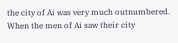the city of Ai was very much outnumbered. When the men of Ai saw their city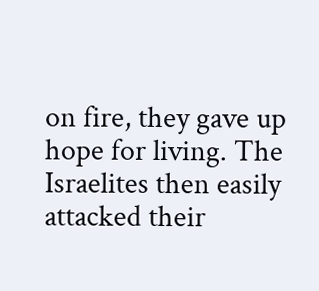on fire, they gave up hope for living. The Israelites then easily attacked their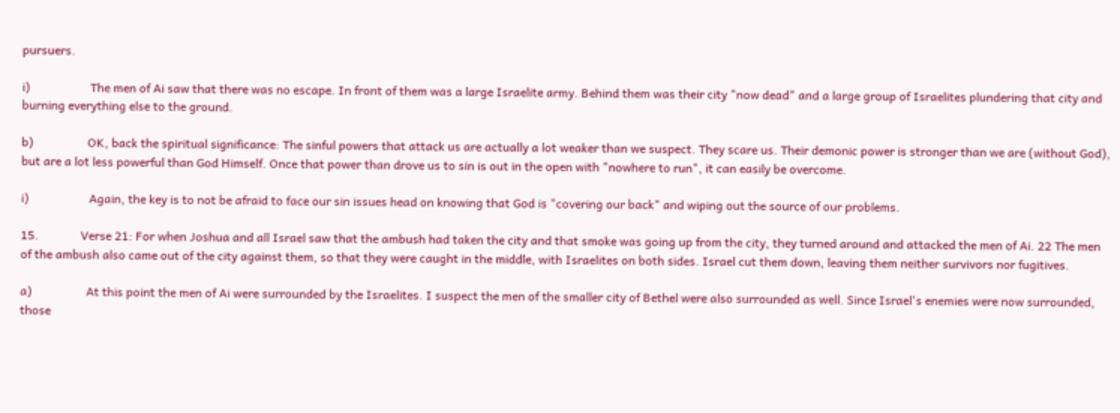pursuers.

i)                    The men of Ai saw that there was no escape. In front of them was a large Israelite army. Behind them was their city "now dead" and a large group of Israelites plundering that city and burning everything else to the ground.

b)                  OK, back the spiritual significance: The sinful powers that attack us are actually a lot weaker than we suspect. They scare us. Their demonic power is stronger than we are (without God), but are a lot less powerful than God Himself. Once that power than drove us to sin is out in the open with "nowhere to run", it can easily be overcome.

i)                    Again, the key is to not be afraid to face our sin issues head on knowing that God is "covering our back" and wiping out the source of our problems.

15.              Verse 21: For when Joshua and all Israel saw that the ambush had taken the city and that smoke was going up from the city, they turned around and attacked the men of Ai. 22 The men of the ambush also came out of the city against them, so that they were caught in the middle, with Israelites on both sides. Israel cut them down, leaving them neither survivors nor fugitives.

a)                  At this point the men of Ai were surrounded by the Israelites. I suspect the men of the smaller city of Bethel were also surrounded as well. Since Israel's enemies were now surrounded, those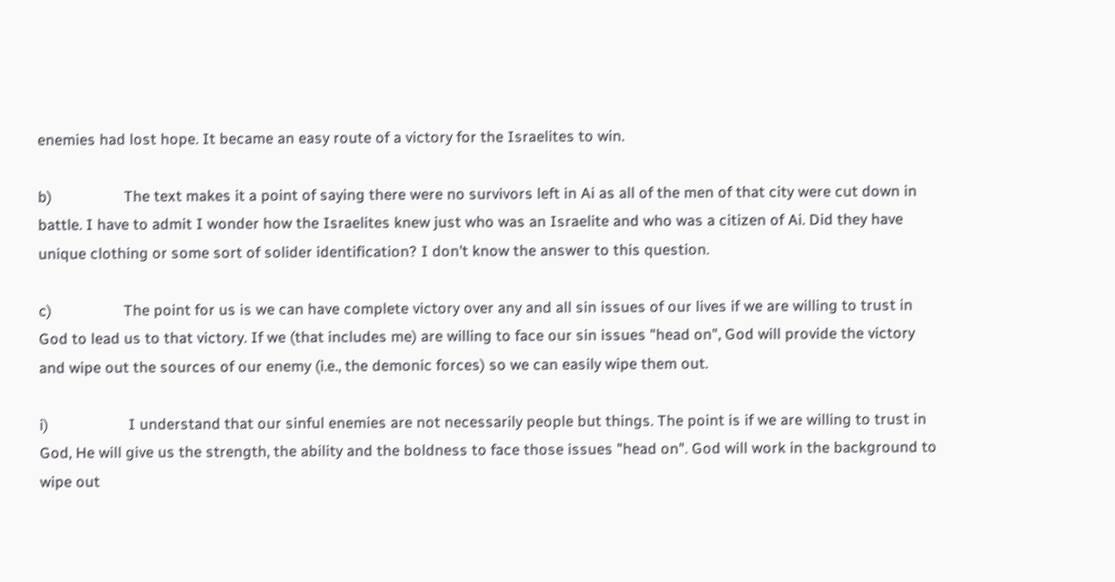enemies had lost hope. It became an easy route of a victory for the Israelites to win.

b)                  The text makes it a point of saying there were no survivors left in Ai as all of the men of that city were cut down in battle. I have to admit I wonder how the Israelites knew just who was an Israelite and who was a citizen of Ai. Did they have unique clothing or some sort of solider identification? I don't know the answer to this question.

c)                  The point for us is we can have complete victory over any and all sin issues of our lives if we are willing to trust in God to lead us to that victory. If we (that includes me) are willing to face our sin issues "head on", God will provide the victory and wipe out the sources of our enemy (i.e., the demonic forces) so we can easily wipe them out.

i)                    I understand that our sinful enemies are not necessarily people but things. The point is if we are willing to trust in God, He will give us the strength, the ability and the boldness to face those issues "head on". God will work in the background to wipe out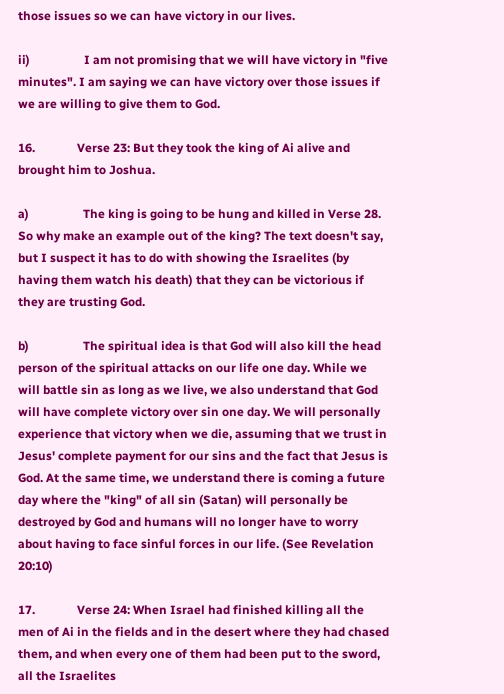those issues so we can have victory in our lives.

ii)                  I am not promising that we will have victory in "five minutes". I am saying we can have victory over those issues if we are willing to give them to God.

16.              Verse 23: But they took the king of Ai alive and brought him to Joshua.

a)                  The king is going to be hung and killed in Verse 28. So why make an example out of the king? The text doesn't say, but I suspect it has to do with showing the Israelites (by having them watch his death) that they can be victorious if they are trusting God.

b)                  The spiritual idea is that God will also kill the head person of the spiritual attacks on our life one day. While we will battle sin as long as we live, we also understand that God will have complete victory over sin one day. We will personally experience that victory when we die, assuming that we trust in Jesus' complete payment for our sins and the fact that Jesus is God. At the same time, we understand there is coming a future day where the "king" of all sin (Satan) will personally be destroyed by God and humans will no longer have to worry about having to face sinful forces in our life. (See Revelation 20:10)

17.              Verse 24: When Israel had finished killing all the men of Ai in the fields and in the desert where they had chased them, and when every one of them had been put to the sword, all the Israelites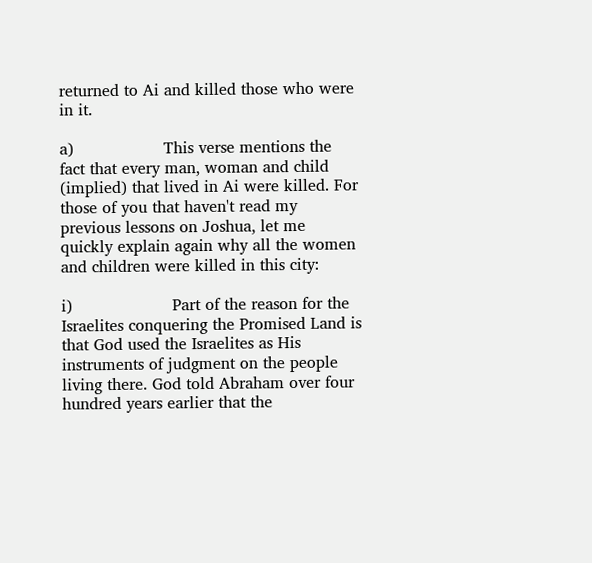returned to Ai and killed those who were in it.

a)                  This verse mentions the fact that every man, woman and child (implied) that lived in Ai were killed. For those of you that haven't read my previous lessons on Joshua, let me quickly explain again why all the women and children were killed in this city:

i)                    Part of the reason for the Israelites conquering the Promised Land is that God used the Israelites as His instruments of judgment on the people living there. God told Abraham over four hundred years earlier that the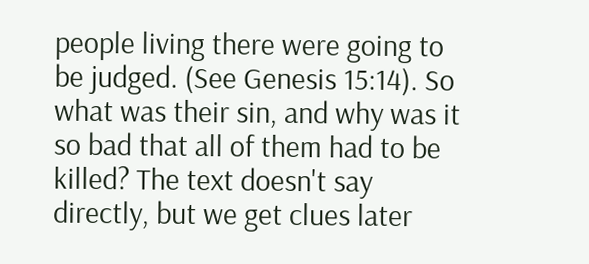people living there were going to be judged. (See Genesis 15:14). So what was their sin, and why was it so bad that all of them had to be killed? The text doesn't say directly, but we get clues later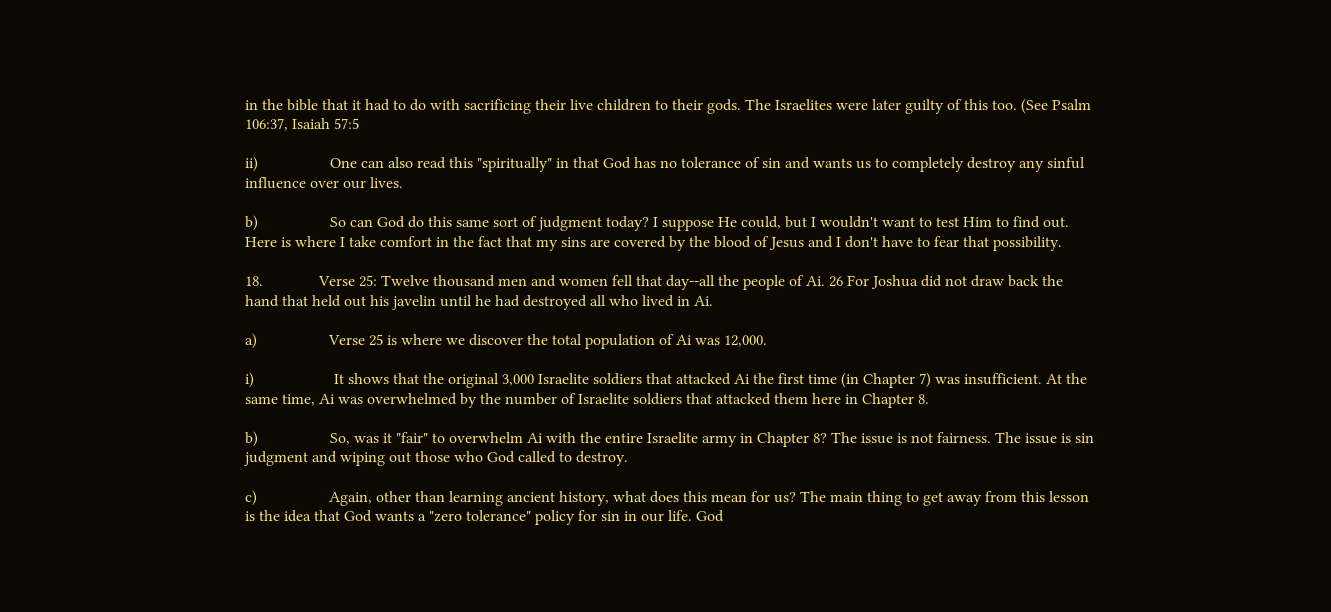in the bible that it had to do with sacrificing their live children to their gods. The Israelites were later guilty of this too. (See Psalm 106:37, Isaiah 57:5

ii)                  One can also read this "spiritually" in that God has no tolerance of sin and wants us to completely destroy any sinful influence over our lives.

b)                  So can God do this same sort of judgment today? I suppose He could, but I wouldn't want to test Him to find out. Here is where I take comfort in the fact that my sins are covered by the blood of Jesus and I don't have to fear that possibility.

18.              Verse 25: Twelve thousand men and women fell that day--all the people of Ai. 26 For Joshua did not draw back the hand that held out his javelin until he had destroyed all who lived in Ai.

a)                  Verse 25 is where we discover the total population of Ai was 12,000.

i)                    It shows that the original 3,000 Israelite soldiers that attacked Ai the first time (in Chapter 7) was insufficient. At the same time, Ai was overwhelmed by the number of Israelite soldiers that attacked them here in Chapter 8.

b)                  So, was it "fair" to overwhelm Ai with the entire Israelite army in Chapter 8? The issue is not fairness. The issue is sin judgment and wiping out those who God called to destroy.

c)                  Again, other than learning ancient history, what does this mean for us? The main thing to get away from this lesson is the idea that God wants a "zero tolerance" policy for sin in our life. God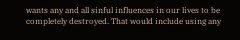wants any and all sinful influences in our lives to be completely destroyed. That would include using any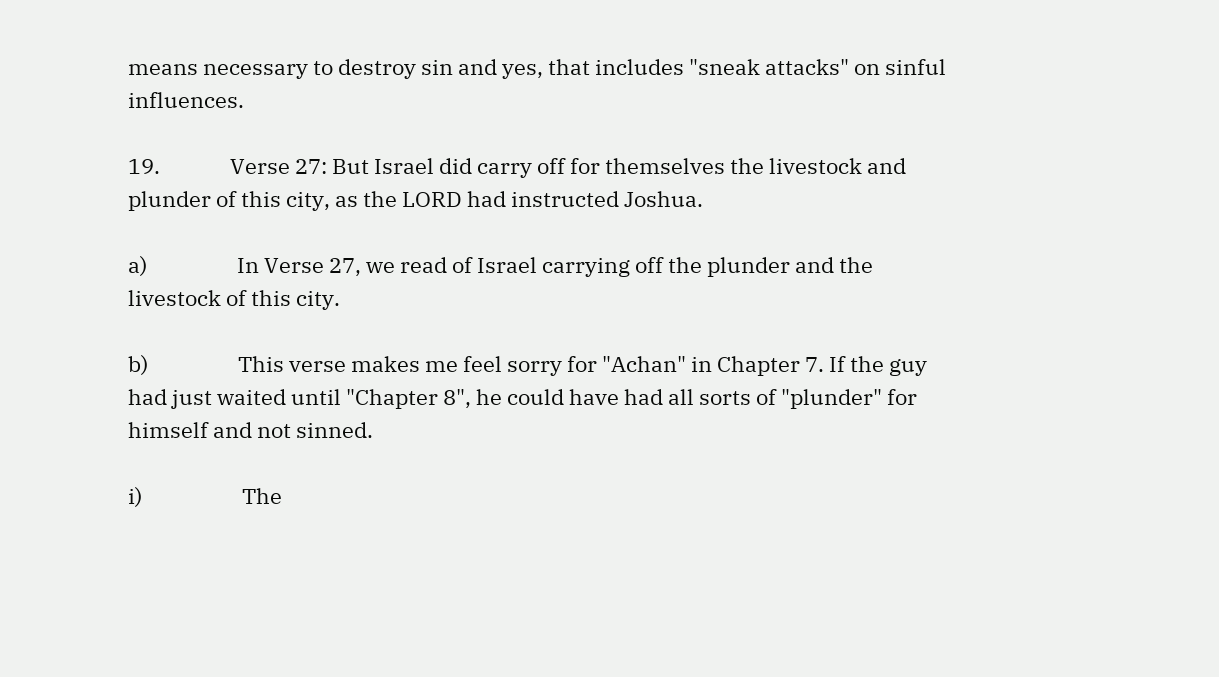means necessary to destroy sin and yes, that includes "sneak attacks" on sinful influences.

19.              Verse 27: But Israel did carry off for themselves the livestock and plunder of this city, as the LORD had instructed Joshua.

a)                  In Verse 27, we read of Israel carrying off the plunder and the livestock of this city.

b)                  This verse makes me feel sorry for "Achan" in Chapter 7. If the guy had just waited until "Chapter 8", he could have had all sorts of "plunder" for himself and not sinned.

i)                    The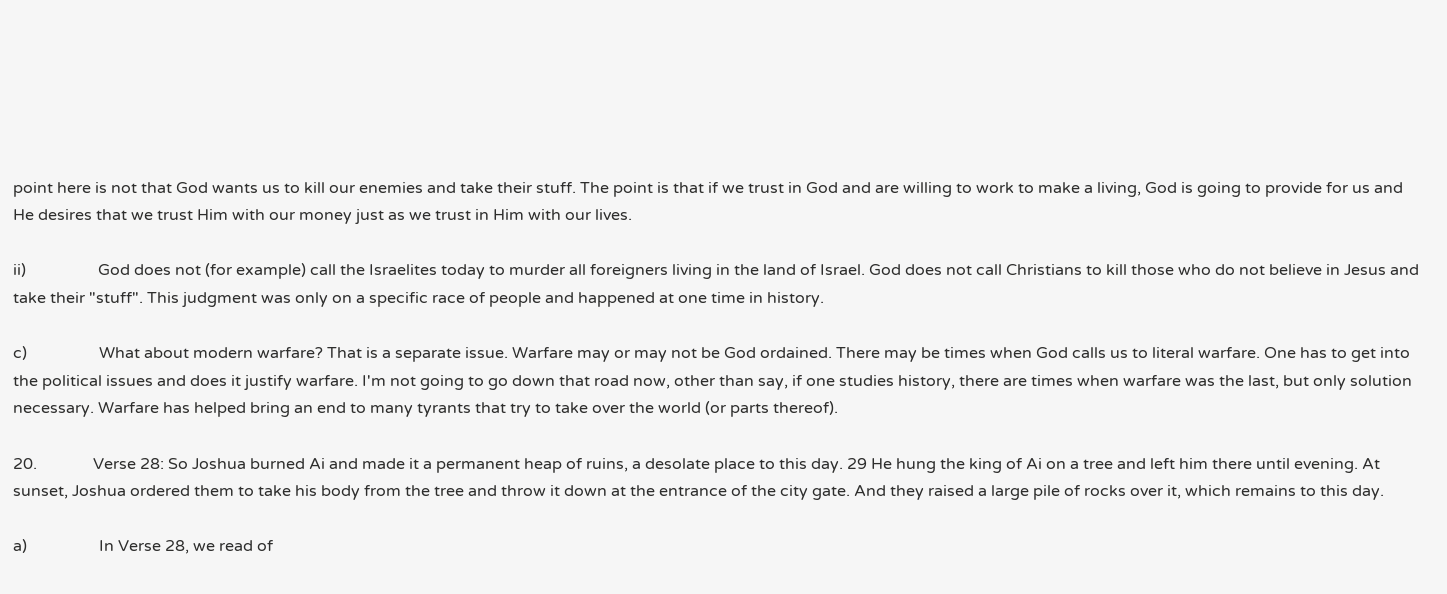point here is not that God wants us to kill our enemies and take their stuff. The point is that if we trust in God and are willing to work to make a living, God is going to provide for us and He desires that we trust Him with our money just as we trust in Him with our lives.

ii)                  God does not (for example) call the Israelites today to murder all foreigners living in the land of Israel. God does not call Christians to kill those who do not believe in Jesus and take their "stuff". This judgment was only on a specific race of people and happened at one time in history.

c)                  What about modern warfare? That is a separate issue. Warfare may or may not be God ordained. There may be times when God calls us to literal warfare. One has to get into the political issues and does it justify warfare. I'm not going to go down that road now, other than say, if one studies history, there are times when warfare was the last, but only solution necessary. Warfare has helped bring an end to many tyrants that try to take over the world (or parts thereof).

20.              Verse 28: So Joshua burned Ai and made it a permanent heap of ruins, a desolate place to this day. 29 He hung the king of Ai on a tree and left him there until evening. At sunset, Joshua ordered them to take his body from the tree and throw it down at the entrance of the city gate. And they raised a large pile of rocks over it, which remains to this day.

a)                  In Verse 28, we read of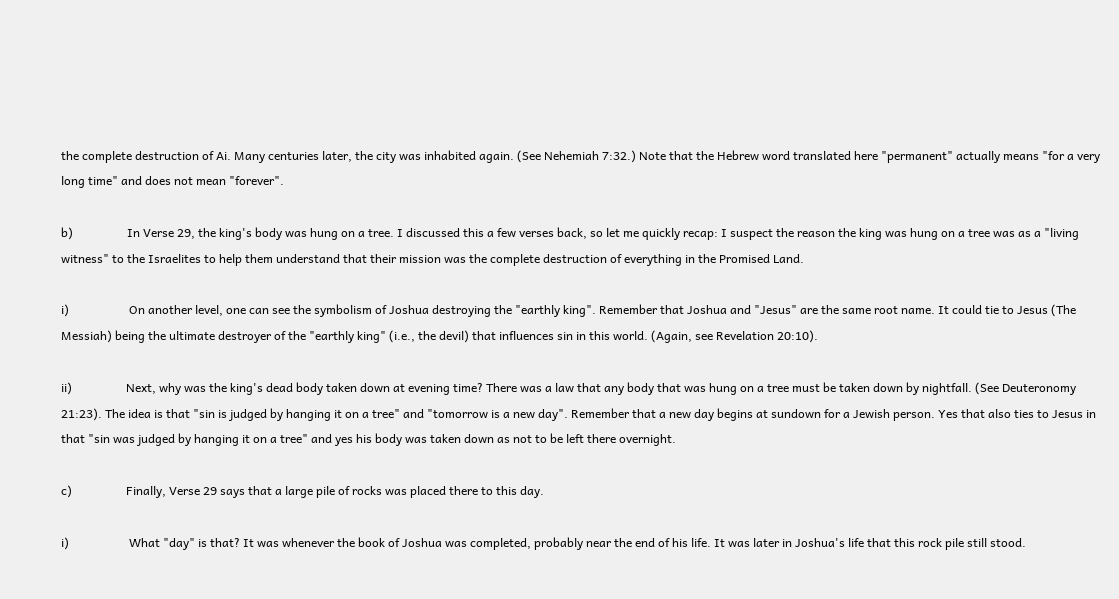the complete destruction of Ai. Many centuries later, the city was inhabited again. (See Nehemiah 7:32.) Note that the Hebrew word translated here "permanent" actually means "for a very long time" and does not mean "forever".

b)                  In Verse 29, the king's body was hung on a tree. I discussed this a few verses back, so let me quickly recap: I suspect the reason the king was hung on a tree was as a "living witness" to the Israelites to help them understand that their mission was the complete destruction of everything in the Promised Land.

i)                    On another level, one can see the symbolism of Joshua destroying the "earthly king". Remember that Joshua and "Jesus" are the same root name. It could tie to Jesus (The Messiah) being the ultimate destroyer of the "earthly king" (i.e., the devil) that influences sin in this world. (Again, see Revelation 20:10).

ii)                  Next, why was the king's dead body taken down at evening time? There was a law that any body that was hung on a tree must be taken down by nightfall. (See Deuteronomy 21:23). The idea is that "sin is judged by hanging it on a tree" and "tomorrow is a new day". Remember that a new day begins at sundown for a Jewish person. Yes that also ties to Jesus in that "sin was judged by hanging it on a tree" and yes his body was taken down as not to be left there overnight.

c)                  Finally, Verse 29 says that a large pile of rocks was placed there to this day.

i)                    What "day" is that? It was whenever the book of Joshua was completed, probably near the end of his life. It was later in Joshua's life that this rock pile still stood.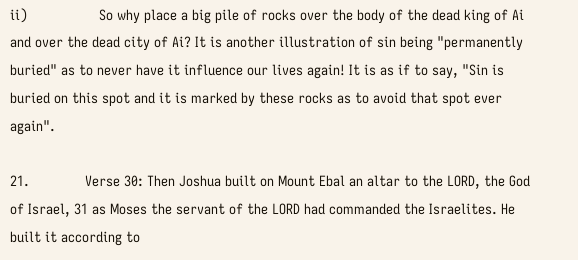ii)                  So why place a big pile of rocks over the body of the dead king of Ai and over the dead city of Ai? It is another illustration of sin being "permanently buried" as to never have it influence our lives again! It is as if to say, "Sin is buried on this spot and it is marked by these rocks as to avoid that spot ever again".

21.              Verse 30: Then Joshua built on Mount Ebal an altar to the LORD, the God of Israel, 31 as Moses the servant of the LORD had commanded the Israelites. He built it according to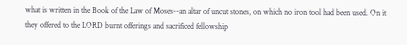what is written in the Book of the Law of Moses--an altar of uncut stones, on which no iron tool had been used. On it they offered to the LORD burnt offerings and sacrificed fellowship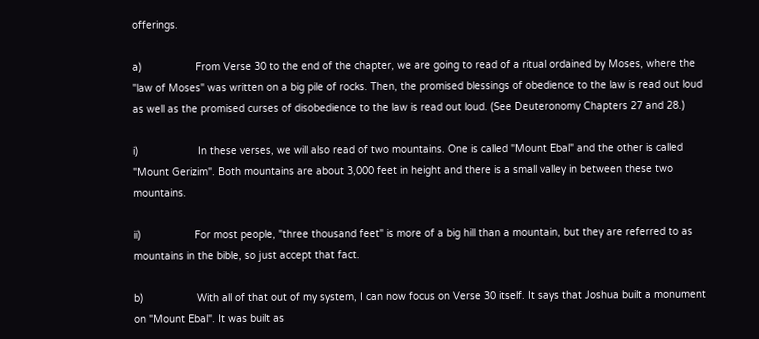offerings.

a)                  From Verse 30 to the end of the chapter, we are going to read of a ritual ordained by Moses, where the "law of Moses" was written on a big pile of rocks. Then, the promised blessings of obedience to the law is read out loud as well as the promised curses of disobedience to the law is read out loud. (See Deuteronomy Chapters 27 and 28.)

i)                    In these verses, we will also read of two mountains. One is called "Mount Ebal" and the other is called "Mount Gerizim". Both mountains are about 3,000 feet in height and there is a small valley in between these two mountains.

ii)                  For most people, "three thousand feet" is more of a big hill than a mountain, but they are referred to as mountains in the bible, so just accept that fact.

b)                  With all of that out of my system, I can now focus on Verse 30 itself. It says that Joshua built a monument on "Mount Ebal". It was built as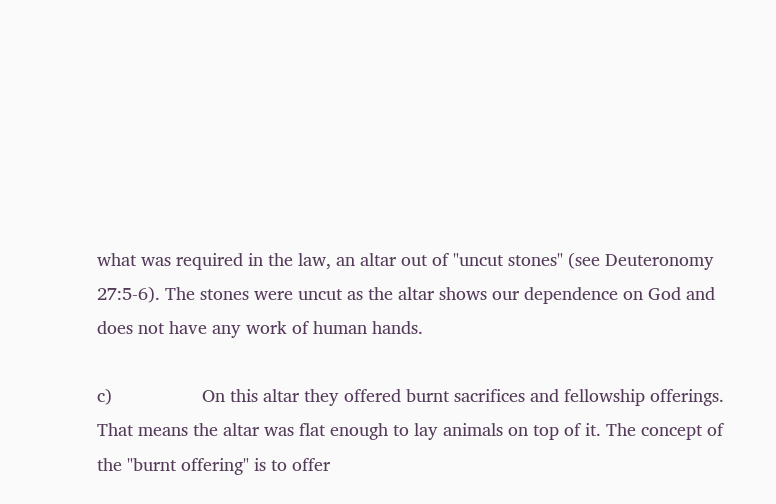what was required in the law, an altar out of "uncut stones" (see Deuteronomy 27:5-6). The stones were uncut as the altar shows our dependence on God and does not have any work of human hands.

c)                  On this altar they offered burnt sacrifices and fellowship offerings. That means the altar was flat enough to lay animals on top of it. The concept of the "burnt offering" is to offer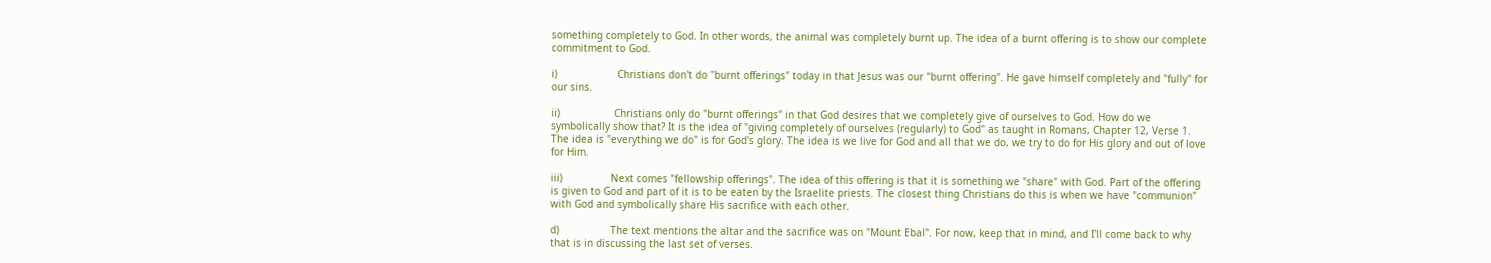something completely to God. In other words, the animal was completely burnt up. The idea of a burnt offering is to show our complete commitment to God.

i)                    Christians don't do "burnt offerings" today in that Jesus was our "burnt offering". He gave himself completely and "fully" for our sins.

ii)                  Christians only do "burnt offerings" in that God desires that we completely give of ourselves to God. How do we symbolically show that? It is the idea of "giving completely of ourselves (regularly) to God" as taught in Romans, Chapter 12, Verse 1. The idea is "everything we do" is for God's glory. The idea is we live for God and all that we do, we try to do for His glory and out of love for Him.

iii)                Next comes "fellowship offerings". The idea of this offering is that it is something we "share" with God. Part of the offering is given to God and part of it is to be eaten by the Israelite priests. The closest thing Christians do this is when we have "communion" with God and symbolically share His sacrifice with each other.

d)                 The text mentions the altar and the sacrifice was on "Mount Ebal". For now, keep that in mind, and I'll come back to why that is in discussing the last set of verses.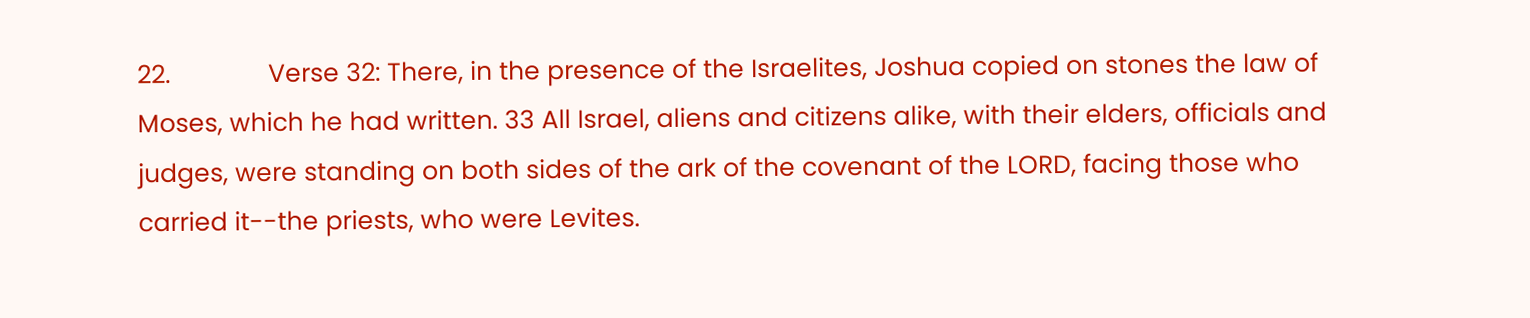22.              Verse 32: There, in the presence of the Israelites, Joshua copied on stones the law of Moses, which he had written. 33 All Israel, aliens and citizens alike, with their elders, officials and judges, were standing on both sides of the ark of the covenant of the LORD, facing those who carried it--the priests, who were Levites.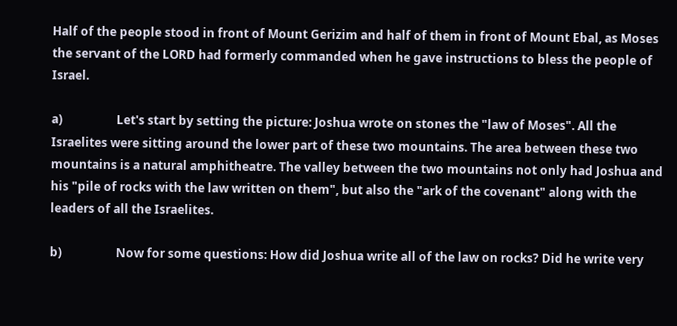Half of the people stood in front of Mount Gerizim and half of them in front of Mount Ebal, as Moses the servant of the LORD had formerly commanded when he gave instructions to bless the people of Israel.

a)                  Let's start by setting the picture: Joshua wrote on stones the "law of Moses". All the Israelites were sitting around the lower part of these two mountains. The area between these two mountains is a natural amphitheatre. The valley between the two mountains not only had Joshua and his "pile of rocks with the law written on them", but also the "ark of the covenant" along with the leaders of all the Israelites.

b)                  Now for some questions: How did Joshua write all of the law on rocks? Did he write very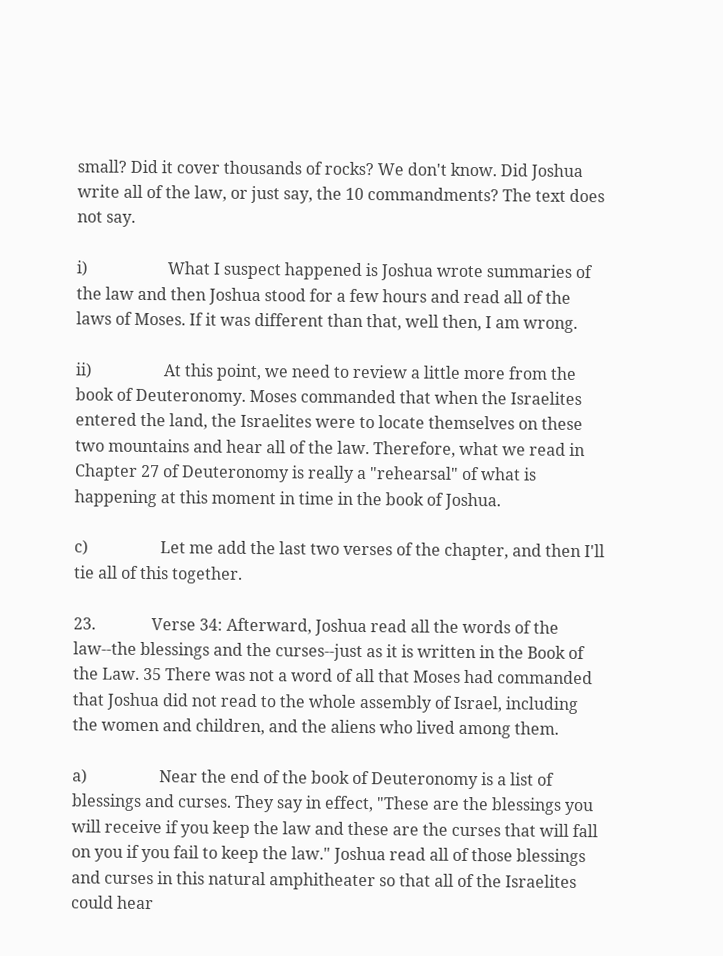small? Did it cover thousands of rocks? We don't know. Did Joshua write all of the law, or just say, the 10 commandments? The text does not say.

i)                    What I suspect happened is Joshua wrote summaries of the law and then Joshua stood for a few hours and read all of the laws of Moses. If it was different than that, well then, I am wrong.

ii)                  At this point, we need to review a little more from the book of Deuteronomy. Moses commanded that when the Israelites entered the land, the Israelites were to locate themselves on these two mountains and hear all of the law. Therefore, what we read in Chapter 27 of Deuteronomy is really a "rehearsal" of what is happening at this moment in time in the book of Joshua.

c)                  Let me add the last two verses of the chapter, and then I'll tie all of this together.

23.              Verse 34: Afterward, Joshua read all the words of the law--the blessings and the curses--just as it is written in the Book of the Law. 35 There was not a word of all that Moses had commanded that Joshua did not read to the whole assembly of Israel, including the women and children, and the aliens who lived among them.

a)                  Near the end of the book of Deuteronomy is a list of blessings and curses. They say in effect, "These are the blessings you will receive if you keep the law and these are the curses that will fall on you if you fail to keep the law." Joshua read all of those blessings and curses in this natural amphitheater so that all of the Israelites could hear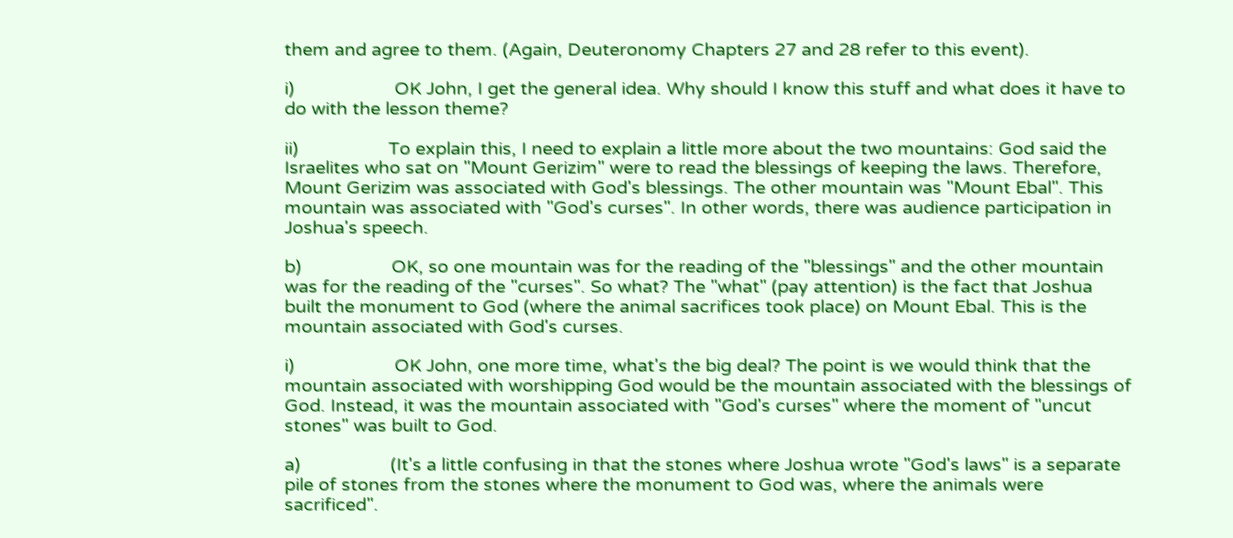them and agree to them. (Again, Deuteronomy Chapters 27 and 28 refer to this event).

i)                    OK John, I get the general idea. Why should I know this stuff and what does it have to do with the lesson theme?

ii)                  To explain this, I need to explain a little more about the two mountains: God said the Israelites who sat on "Mount Gerizim" were to read the blessings of keeping the laws. Therefore, Mount Gerizim was associated with God's blessings. The other mountain was "Mount Ebal". This mountain was associated with "God's curses". In other words, there was audience participation in Joshua's speech.

b)                  OK, so one mountain was for the reading of the "blessings" and the other mountain was for the reading of the "curses". So what? The "what" (pay attention) is the fact that Joshua built the monument to God (where the animal sacrifices took place) on Mount Ebal. This is the mountain associated with God's curses.

i)                    OK John, one more time, what's the big deal? The point is we would think that the mountain associated with worshipping God would be the mountain associated with the blessings of God. Instead, it was the mountain associated with "God's curses" where the moment of "uncut stones" was built to God.

a)                  (It's a little confusing in that the stones where Joshua wrote "God's laws" is a separate pile of stones from the stones where the monument to God was, where the animals were sacrificed".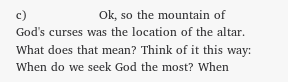c)                  Ok, so the mountain of God's curses was the location of the altar. What does that mean? Think of it this way: When do we seek God the most? When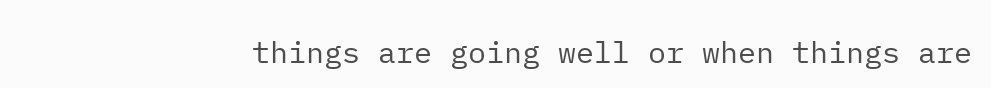things are going well or when things are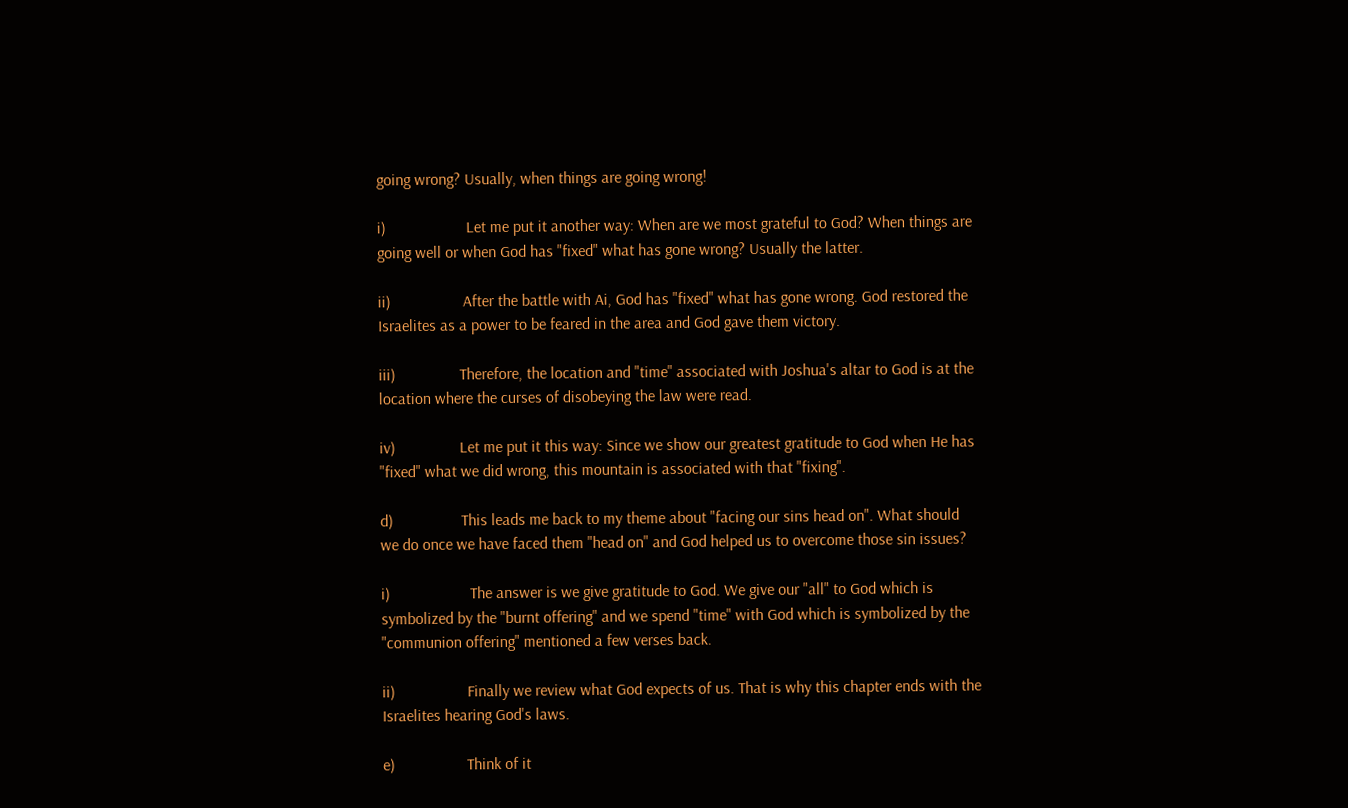going wrong? Usually, when things are going wrong!

i)                    Let me put it another way: When are we most grateful to God? When things are going well or when God has "fixed" what has gone wrong? Usually the latter.

ii)                  After the battle with Ai, God has "fixed" what has gone wrong. God restored the Israelites as a power to be feared in the area and God gave them victory.

iii)                Therefore, the location and "time" associated with Joshua's altar to God is at the location where the curses of disobeying the law were read.

iv)                Let me put it this way: Since we show our greatest gratitude to God when He has "fixed" what we did wrong, this mountain is associated with that "fixing".

d)                 This leads me back to my theme about "facing our sins head on". What should we do once we have faced them "head on" and God helped us to overcome those sin issues?

i)                    The answer is we give gratitude to God. We give our "all" to God which is symbolized by the "burnt offering" and we spend "time" with God which is symbolized by the "communion offering" mentioned a few verses back.

ii)                  Finally we review what God expects of us. That is why this chapter ends with the Israelites hearing God's laws.

e)                  Think of it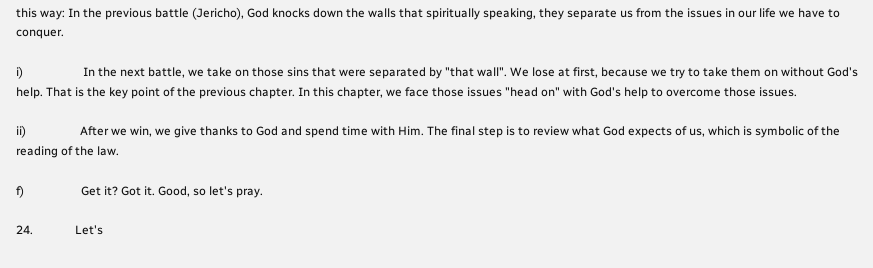this way: In the previous battle (Jericho), God knocks down the walls that spiritually speaking, they separate us from the issues in our life we have to conquer.

i)                    In the next battle, we take on those sins that were separated by "that wall". We lose at first, because we try to take them on without God's help. That is the key point of the previous chapter. In this chapter, we face those issues "head on" with God's help to overcome those issues.

ii)                  After we win, we give thanks to God and spend time with Him. The final step is to review what God expects of us, which is symbolic of the reading of the law.

f)                   Get it? Got it. Good, so let's pray.

24.              Let's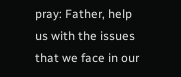pray: Father, help us with the issues that we face in our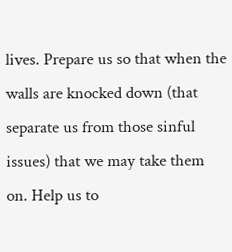lives. Prepare us so that when the walls are knocked down (that separate us from those sinful issues) that we may take them on. Help us to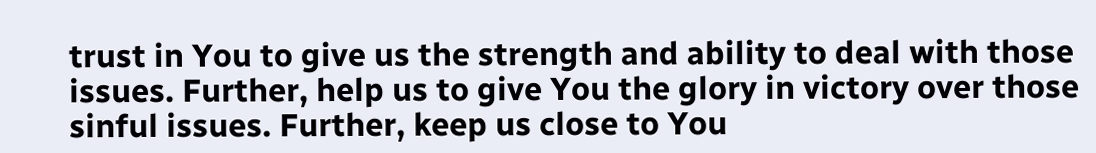trust in You to give us the strength and ability to deal with those issues. Further, help us to give You the glory in victory over those sinful issues. Further, keep us close to You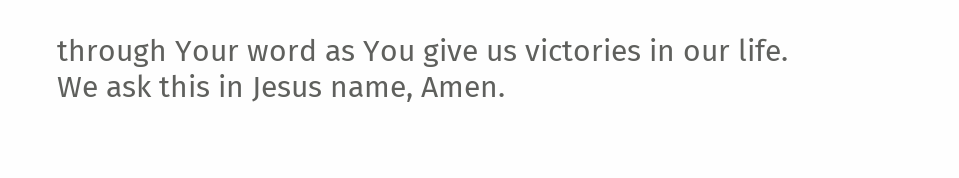through Your word as You give us victories in our life. We ask this in Jesus name, Amen.